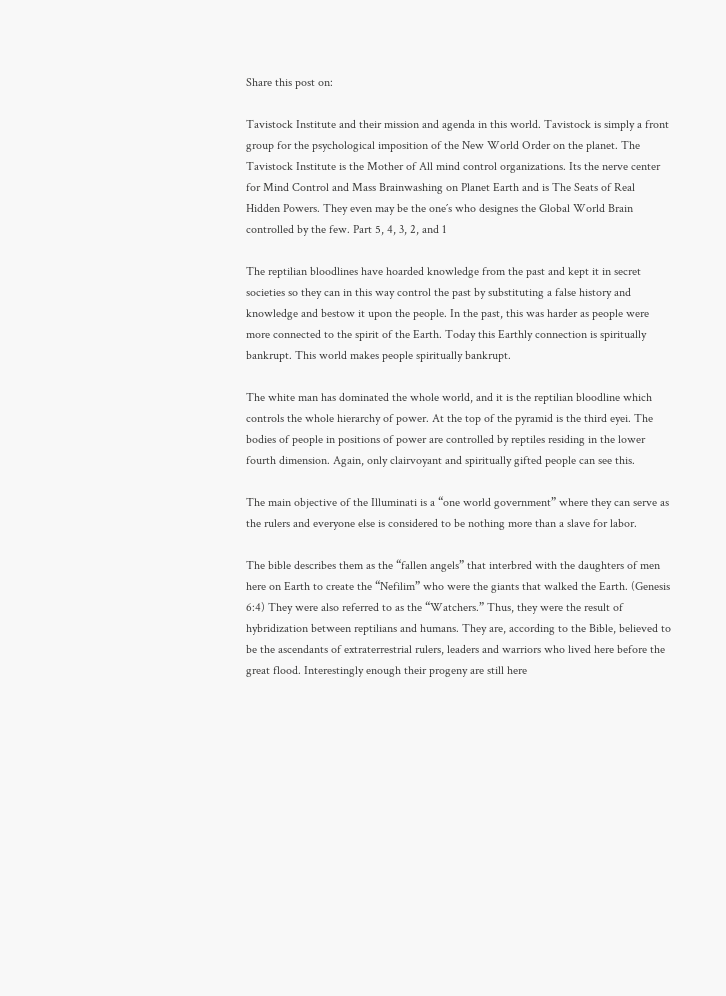Share this post on:

Tavistock Institute and their mission and agenda in this world. Tavistock is simply a front group for the psychological imposition of the New World Order on the planet. The Tavistock Institute is the Mother of All mind control organizations. Its the nerve center for Mind Control and Mass Brainwashing on Planet Earth and is The Seats of Real Hidden Powers. They even may be the one´s who designes the Global World Brain controlled by the few. Part 5, 4, 3, 2, and 1

The reptilian bloodlines have hoarded knowledge from the past and kept it in secret societies so they can in this way control the past by substituting a false history and knowledge and bestow it upon the people. In the past, this was harder as people were more connected to the spirit of the Earth. Today this Earthly connection is spiritually bankrupt. This world makes people spiritually bankrupt.

The white man has dominated the whole world, and it is the reptilian bloodline which controls the whole hierarchy of power. At the top of the pyramid is the third eyei. The bodies of people in positions of power are controlled by reptiles residing in the lower fourth dimension. Again, only clairvoyant and spiritually gifted people can see this.

The main objective of the Illuminati is a “one world government” where they can serve as the rulers and everyone else is considered to be nothing more than a slave for labor.

The bible describes them as the “fallen angels” that interbred with the daughters of men here on Earth to create the “Nefilim” who were the giants that walked the Earth. (Genesis 6:4) They were also referred to as the “Watchers.” Thus, they were the result of hybridization between reptilians and humans. They are, according to the Bible, believed to be the ascendants of extraterrestrial rulers, leaders and warriors who lived here before the great flood. Interestingly enough their progeny are still here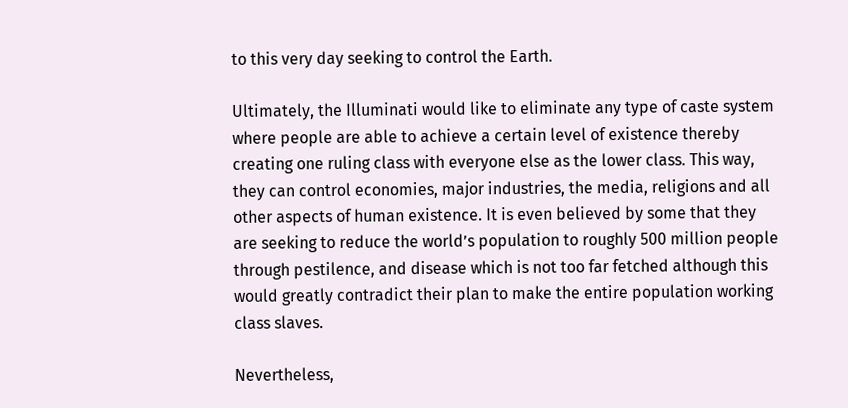to this very day seeking to control the Earth.

Ultimately, the Illuminati would like to eliminate any type of caste system where people are able to achieve a certain level of existence thereby creating one ruling class with everyone else as the lower class. This way, they can control economies, major industries, the media, religions and all other aspects of human existence. It is even believed by some that they are seeking to reduce the world’s population to roughly 500 million people through pestilence, and disease which is not too far fetched although this would greatly contradict their plan to make the entire population working class slaves.

Nevertheless,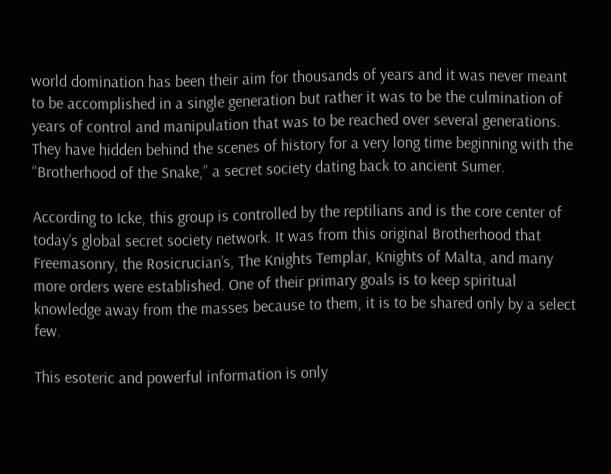world domination has been their aim for thousands of years and it was never meant to be accomplished in a single generation but rather it was to be the culmination of years of control and manipulation that was to be reached over several generations. They have hidden behind the scenes of history for a very long time beginning with the “Brotherhood of the Snake,” a secret society dating back to ancient Sumer.

According to Icke, this group is controlled by the reptilians and is the core center of today’s global secret society network. It was from this original Brotherhood that Freemasonry, the Rosicrucian’s, The Knights Templar, Knights of Malta, and many more orders were established. One of their primary goals is to keep spiritual knowledge away from the masses because to them, it is to be shared only by a select few.

This esoteric and powerful information is only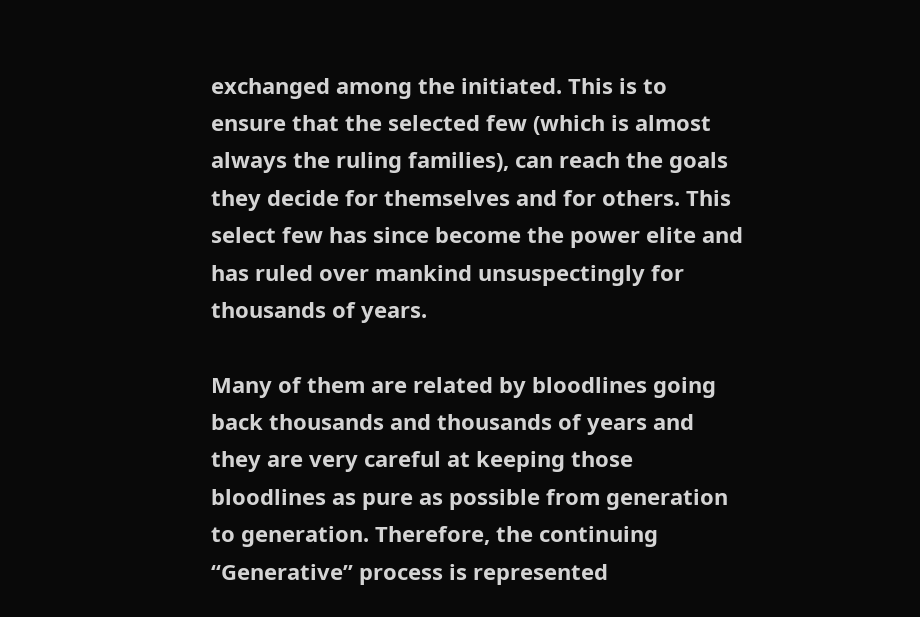exchanged among the initiated. This is to ensure that the selected few (which is almost always the ruling families), can reach the goals they decide for themselves and for others. This select few has since become the power elite and has ruled over mankind unsuspectingly for thousands of years.

Many of them are related by bloodlines going back thousands and thousands of years and they are very careful at keeping those bloodlines as pure as possible from generation to generation. Therefore, the continuing “Generative” process is represented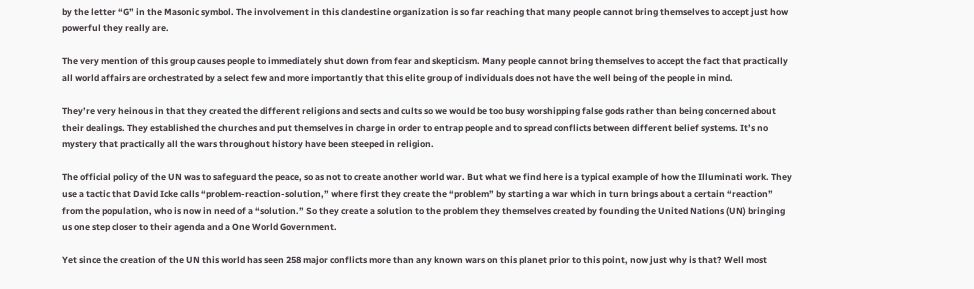by the letter “G” in the Masonic symbol. The involvement in this clandestine organization is so far reaching that many people cannot bring themselves to accept just how powerful they really are.

The very mention of this group causes people to immediately shut down from fear and skepticism. Many people cannot bring themselves to accept the fact that practically all world affairs are orchestrated by a select few and more importantly that this elite group of individuals does not have the well being of the people in mind.

They’re very heinous in that they created the different religions and sects and cults so we would be too busy worshipping false gods rather than being concerned about their dealings. They established the churches and put themselves in charge in order to entrap people and to spread conflicts between different belief systems. It’s no mystery that practically all the wars throughout history have been steeped in religion.

The official policy of the UN was to safeguard the peace, so as not to create another world war. But what we find here is a typical example of how the Illuminati work. They use a tactic that David Icke calls “problem-reaction-solution,” where first they create the “problem” by starting a war which in turn brings about a certain “reaction” from the population, who is now in need of a “solution.” So they create a solution to the problem they themselves created by founding the United Nations (UN) bringing us one step closer to their agenda and a One World Government.

Yet since the creation of the UN this world has seen 258 major conflicts more than any known wars on this planet prior to this point, now just why is that? Well most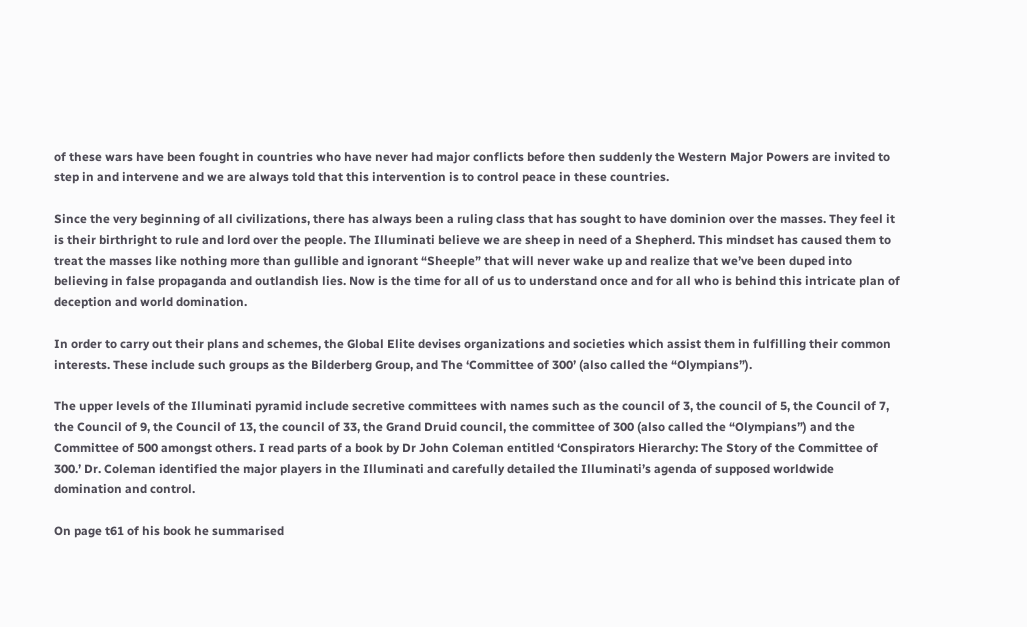of these wars have been fought in countries who have never had major conflicts before then suddenly the Western Major Powers are invited to step in and intervene and we are always told that this intervention is to control peace in these countries.

Since the very beginning of all civilizations, there has always been a ruling class that has sought to have dominion over the masses. They feel it is their birthright to rule and lord over the people. The Illuminati believe we are sheep in need of a Shepherd. This mindset has caused them to treat the masses like nothing more than gullible and ignorant “Sheeple” that will never wake up and realize that we’ve been duped into believing in false propaganda and outlandish lies. Now is the time for all of us to understand once and for all who is behind this intricate plan of deception and world domination.

In order to carry out their plans and schemes, the Global Elite devises organizations and societies which assist them in fulfilling their common interests. These include such groups as the Bilderberg Group, and The ‘Committee of 300’ (also called the “Olympians”).

The upper levels of the Illuminati pyramid include secretive committees with names such as the council of 3, the council of 5, the Council of 7, the Council of 9, the Council of 13, the council of 33, the Grand Druid council, the committee of 300 (also called the “Olympians”) and the Committee of 500 amongst others. I read parts of a book by Dr John Coleman entitled ‘Conspirators Hierarchy: The Story of the Committee of 300.’ Dr. Coleman identified the major players in the Illuminati and carefully detailed the Illuminati’s agenda of supposed worldwide domination and control.

On page t61 of his book he summarised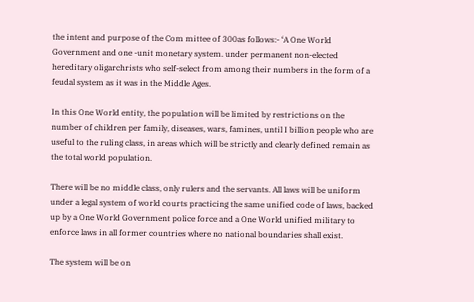the intent and purpose of the Com mittee of 300as follows:- ‘A One World Government and one -unit monetary system. under permanent non-elected hereditary oligarchrists who self-select from among their numbers in the form of a feudal system as it was in the Middle Ages.

In this One World entity, the population will be limited by restrictions on the number of children per family, diseases, wars, famines, until I billion people who are useful to the ruling class, in areas which will be strictly and clearly defined remain as the total world population.

There will be no middle class, only rulers and the servants. All laws will be uniform under a legal system of world courts practicing the same unified code of laws, backed up by a One World Government police force and a One World unified military to enforce laws in all former countries where no national boundaries shall exist.

The system will be on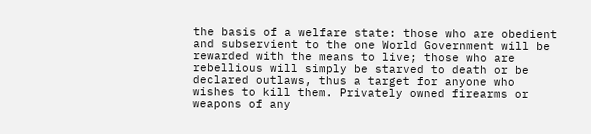the basis of a welfare state: those who are obedient and subservient to the one World Government will be rewarded with the means to live; those who are rebellious will simply be starved to death or be declared outlaws, thus a target for anyone who wishes to kill them. Privately owned firearms or weapons of any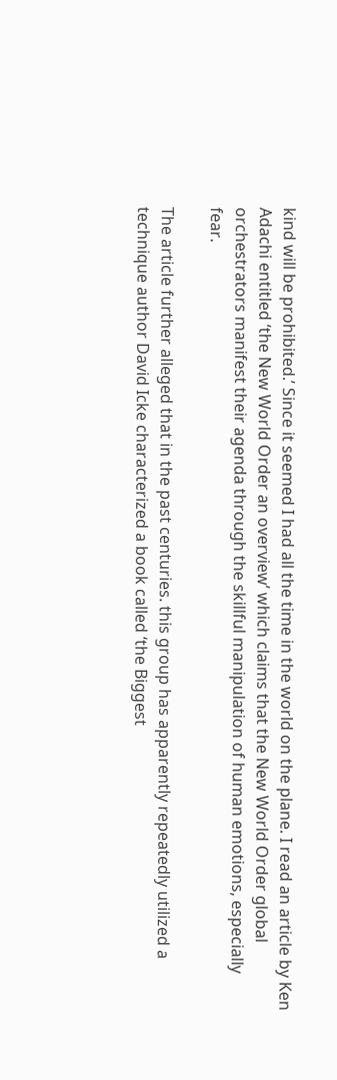kind will be prohibited.’ Since it seemed I had all the time in the world on the plane. I read an article by Ken Adachi entitled ‘the New World Order an overview’ which claims that the New World Order global orchestrators manifest their agenda through the skillful manipulation of human emotions, especially fear.

The article further alleged that in the past centuries. this group has apparently repeatedly utilized a technique author David Icke characterized a book called ‘the Biggest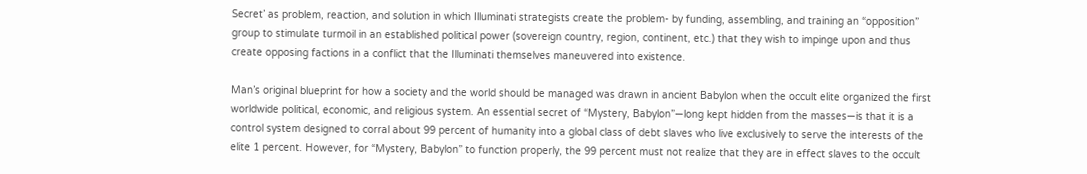Secret’ as problem, reaction, and solution in which Illuminati strategists create the problem- by funding, assembling, and training an “opposition” group to stimulate turmoil in an established political power (sovereign country, region, continent, etc.) that they wish to impinge upon and thus create opposing factions in a conflict that the Illuminati themselves maneuvered into existence.

Man’s original blueprint for how a society and the world should be managed was drawn in ancient Babylon when the occult elite organized the first worldwide political, economic, and religious system. An essential secret of “Mystery, Babylon”—long kept hidden from the masses—is that it is a control system designed to corral about 99 percent of humanity into a global class of debt slaves who live exclusively to serve the interests of the elite 1 percent. However, for “Mystery, Babylon” to function properly, the 99 percent must not realize that they are in effect slaves to the occult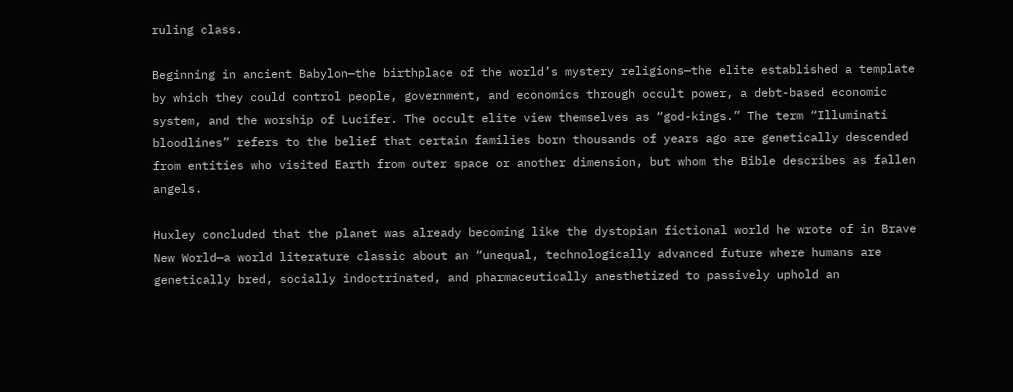ruling class.

Beginning in ancient Babylon—the birthplace of the world’s mystery religions—the elite established a template by which they could control people, government, and economics through occult power, a debt-based economic system, and the worship of Lucifer. The occult elite view themselves as “god-kings.” The term “Illuminati bloodlines” refers to the belief that certain families born thousands of years ago are genetically descended from entities who visited Earth from outer space or another dimension, but whom the Bible describes as fallen angels.

Huxley concluded that the planet was already becoming like the dystopian fictional world he wrote of in Brave New World—a world literature classic about an “unequal, technologically advanced future where humans are genetically bred, socially indoctrinated, and pharmaceutically anesthetized to passively uphold an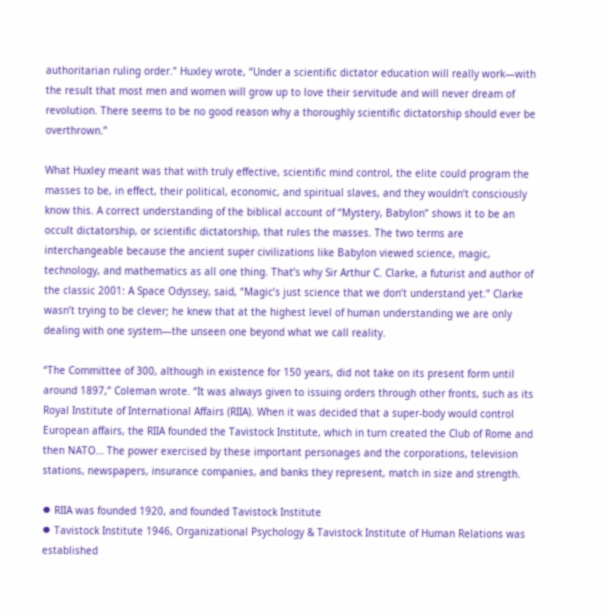authoritarian ruling order.” Huxley wrote, “Under a scientific dictator education will really work—with the result that most men and women will grow up to love their servitude and will never dream of revolution. There seems to be no good reason why a thoroughly scientific dictatorship should ever be overthrown.”

What Huxley meant was that with truly effective, scientific mind control, the elite could program the masses to be, in effect, their political, economic, and spiritual slaves, and they wouldn’t consciously know this. A correct understanding of the biblical account of “Mystery, Babylon” shows it to be an occult dictatorship, or scientific dictatorship, that rules the masses. The two terms are interchangeable because the ancient super civilizations like Babylon viewed science, magic, technology, and mathematics as all one thing. That’s why Sir Arthur C. Clarke, a futurist and author of the classic 2001: A Space Odyssey, said, “Magic’s just science that we don’t understand yet.” Clarke wasn’t trying to be clever; he knew that at the highest level of human understanding we are only dealing with one system—the unseen one beyond what we call reality.

“The Committee of 300, although in existence for 150 years, did not take on its present form until around 1897,” Coleman wrote. “It was always given to issuing orders through other fronts, such as its Royal Institute of International Affairs (RIIA). When it was decided that a super-body would control European affairs, the RIIA founded the Tavistock Institute, which in turn created the Club of Rome and then NATO… The power exercised by these important personages and the corporations, television stations, newspapers, insurance companies, and banks they represent, match in size and strength.

⦁ RIIA was founded 1920, and founded Tavistock Institute
⦁ Tavistock Institute 1946, Organizational Psychology & Tavistock Institute of Human Relations was established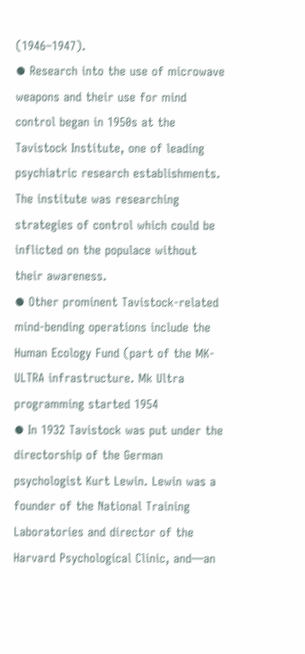(1946–1947).
⦁ Research into the use of microwave weapons and their use for mind control began in 1950s at the Tavistock Institute, one of leading psychiatric research establishments. The institute was researching strategies of control which could be inflicted on the populace without their awareness.
⦁ Other prominent Tavistock-related mind-bending operations include the Human Ecology Fund (part of the MK-ULTRA infrastructure. Mk Ultra programming started 1954
⦁ In 1932 Tavistock was put under the directorship of the German psychologist Kurt Lewin. Lewin was a founder of the National Training Laboratories and director of the Harvard Psychological Clinic, and—an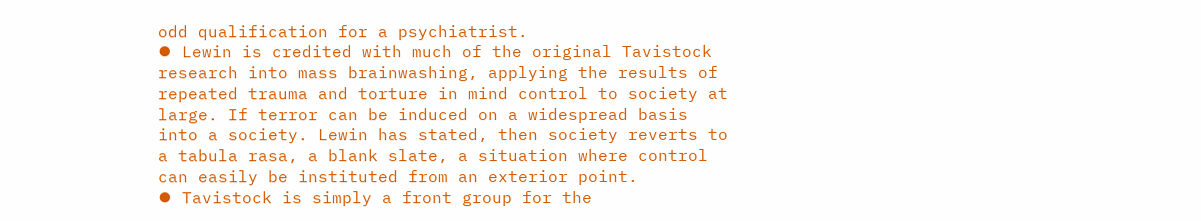odd qualification for a psychiatrist.
⦁ Lewin is credited with much of the original Tavistock research into mass brainwashing, applying the results of repeated trauma and torture in mind control to society at large. If terror can be induced on a widespread basis into a society. Lewin has stated, then society reverts to a tabula rasa, a blank slate, a situation where control can easily be instituted from an exterior point.
⦁ Tavistock is simply a front group for the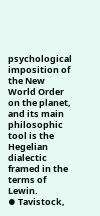psychological imposition of the New World Order on the planet, and its main philosophic tool is the Hegelian dialectic framed in the terms of Lewin.
⦁ Tavistock,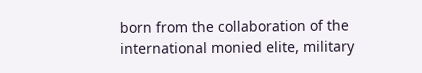born from the collaboration of the international monied elite, military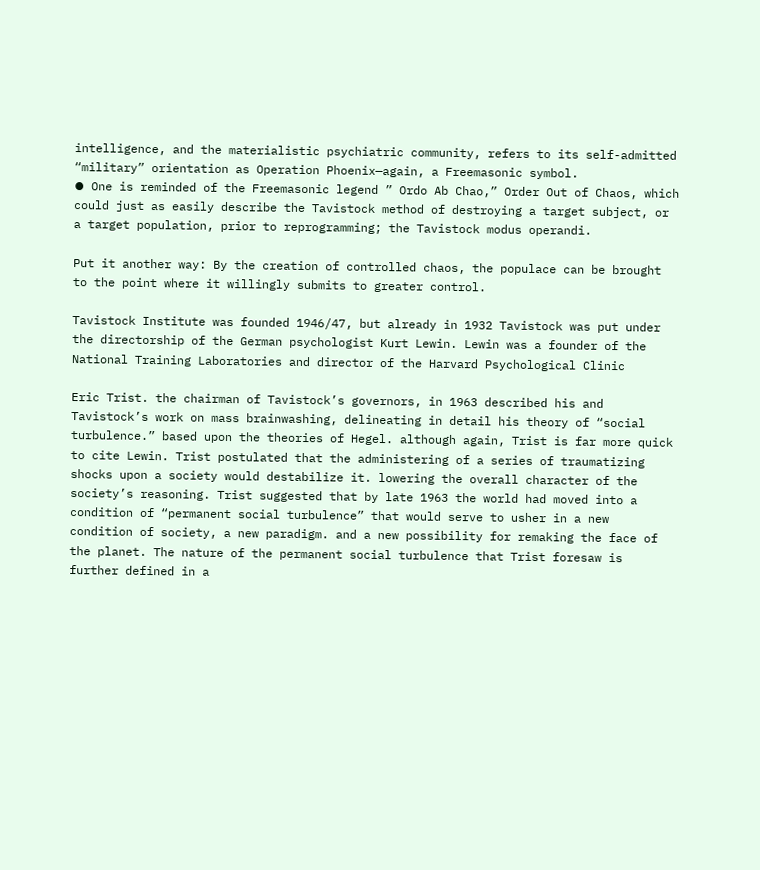intelligence, and the materialistic psychiatric community, refers to its self-admitted “military” orientation as Operation Phoenix—again, a Freemasonic symbol.
⦁ One is reminded of the Freemasonic legend ” Ordo Ab Chao,” Order Out of Chaos, which could just as easily describe the Tavistock method of destroying a target subject, or a target population, prior to reprogramming; the Tavistock modus operandi.

Put it another way: By the creation of controlled chaos, the populace can be brought to the point where it willingly submits to greater control.

Tavistock Institute was founded 1946/47, but already in 1932 Tavistock was put under the directorship of the German psychologist Kurt Lewin. Lewin was a founder of the National Training Laboratories and director of the Harvard Psychological Clinic

Eric Trist. the chairman of Tavistock’s governors, in 1963 described his and Tavistock’s work on mass brainwashing, delineating in detail his theory of “social turbulence.” based upon the theories of Hegel. although again, Trist is far more quick to cite Lewin. Trist postulated that the administering of a series of traumatizing shocks upon a society would destabilize it. lowering the overall character of the society’s reasoning. Trist suggested that by late 1963 the world had moved into a condition of “permanent social turbulence” that would serve to usher in a new condition of society, a new paradigm. and a new possibility for remaking the face of the planet. The nature of the permanent social turbulence that Trist foresaw is further defined in a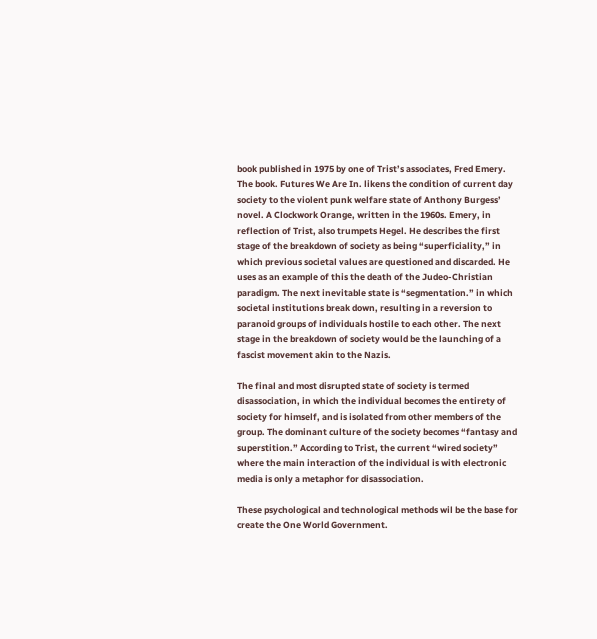book published in 1975 by one of Trist’s associates, Fred Emery. The book. Futures We Are In. likens the condition of current day society to the violent punk welfare state of Anthony Burgess’ novel. A Clockwork Orange, written in the 1960s. Emery, in reflection of Trist, also trumpets Hegel. He describes the first stage of the breakdown of society as being “superficiality,” in which previous societal values are questioned and discarded. He uses as an example of this the death of the Judeo-Christian paradigm. The next inevitable state is “segmentation.” in which societal institutions break down, resulting in a reversion to paranoid groups of individuals hostile to each other. The next stage in the breakdown of society would be the launching of a fascist movement akin to the Nazis.

The final and most disrupted state of society is termed disassociation, in which the individual becomes the entirety of society for himself, and is isolated from other members of the group. The dominant culture of the society becomes “fantasy and superstition.” According to Trist, the current “wired society” where the main interaction of the individual is with electronic media is only a metaphor for disassociation.

These psychological and technological methods wil be the base for create the One World Government.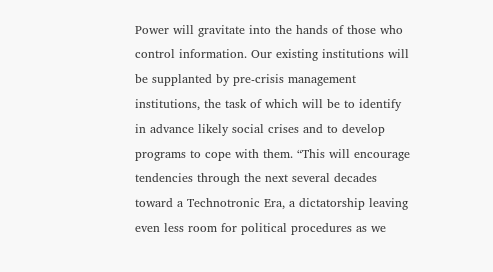Power will gravitate into the hands of those who control information. Our existing institutions will be supplanted by pre-crisis management institutions, the task of which will be to identify in advance likely social crises and to develop programs to cope with them. “This will encourage tendencies through the next several decades toward a Technotronic Era, a dictatorship leaving even less room for political procedures as we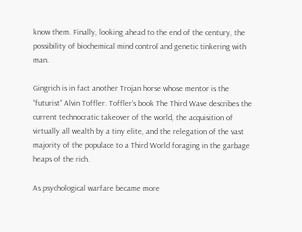know them. Finally, looking ahead to the end of the century, the possibility of biochemical mind control and genetic tinkering with man.

Gingrich is in fact another Trojan horse whose mentor is the “futurist” Alvin Toffler. Toffler’s book The Third Wave describes the current technocratic takeover of the world, the acquisition of virtually all wealth by a tiny elite, and the relegation of the vast majority of the populace to a Third World foraging in the garbage heaps of the rich.

As psychological warfare became more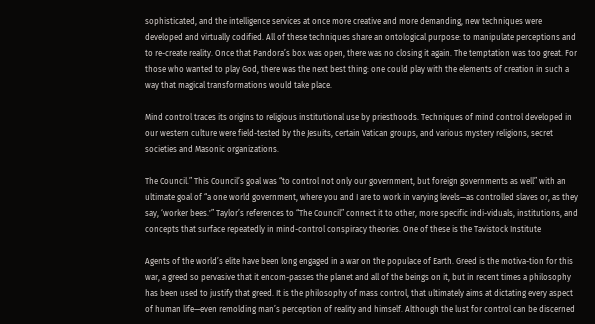sophisticated, and the intelligence services at once more creative and more demanding, new techniques were developed and virtually codified. All of these techniques share an ontological purpose: to manipulate perceptions and to re-create reality. Once that Pandora’s box was open, there was no closing it again. The temptation was too great. For those who wanted to play God, there was the next best thing: one could play with the elements of creation in such a way that magical transformations would take place.

Mind control traces its origins to religious institutional use by priesthoods. Techniques of mind control developed in our western culture were field-tested by the Jesuits, certain Vatican groups, and various mystery religions, secret societies and Masonic organizations.

The Council.” This Council’s goal was “to control not only our government, but foreign governments as well” with an ultimate goal of “a one world government, where you and I are to work in varying levels—as controlled slaves or, as they say, ‘worker bees.'” Taylor’s references to “The Council” connect it to other, more specific indi-viduals, institutions, and concepts that surface repeatedly in mind-control conspiracy theories. One of these is the Tavistock Institute

Agents of the world’s elite have been long engaged in a war on the populace of Earth. Greed is the motiva-tion for this war, a greed so pervasive that it encom-passes the planet and all of the beings on it, but in recent times a philosophy has been used to justify that greed. It is the philosophy of mass control, that ultimately aims at dictating every aspect of human life—even remolding man’s perception of reality and himself. Although the lust for control can be discerned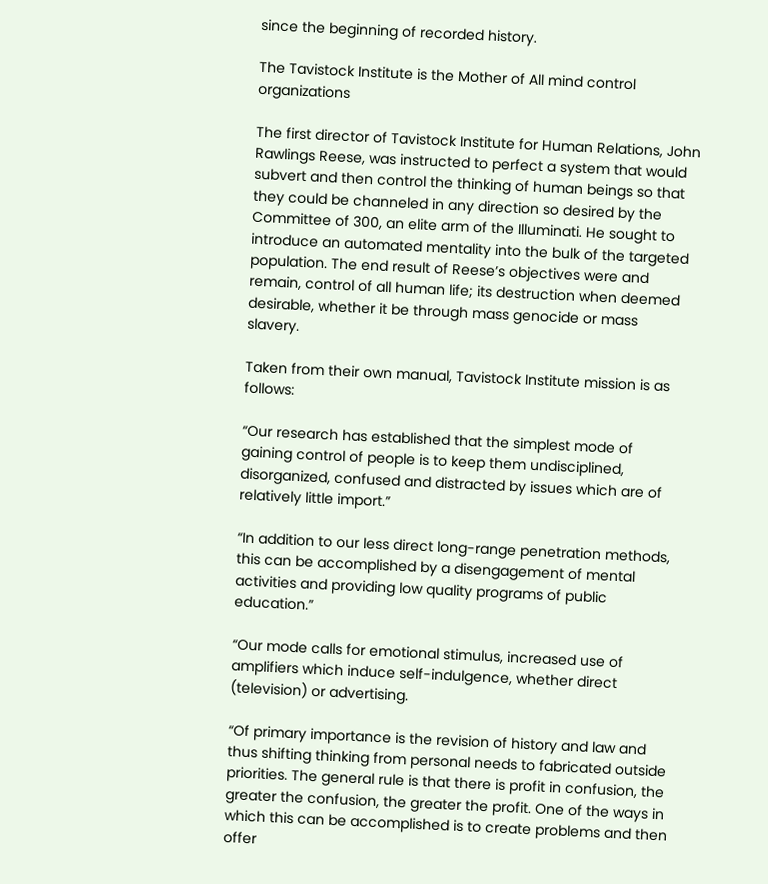since the beginning of recorded history.

The Tavistock Institute is the Mother of All mind control organizations

The first director of Tavistock Institute for Human Relations, John Rawlings Reese, was instructed to perfect a system that would subvert and then control the thinking of human beings so that they could be channeled in any direction so desired by the Committee of 300, an elite arm of the Illuminati. He sought to introduce an automated mentality into the bulk of the targeted population. The end result of Reese’s objectives were and remain, control of all human life; its destruction when deemed desirable, whether it be through mass genocide or mass slavery.

Taken from their own manual, Tavistock Institute mission is as follows:

“Our research has established that the simplest mode of gaining control of people is to keep them undisciplined, disorganized, confused and distracted by issues which are of relatively little import.”

“In addition to our less direct long-range penetration methods, this can be accomplished by a disengagement of mental activities and providing low quality programs of public education.”

“Our mode calls for emotional stimulus, increased use of amplifiers which induce self-indulgence, whether direct (television) or advertising.

“Of primary importance is the revision of history and law and thus shifting thinking from personal needs to fabricated outside priorities. The general rule is that there is profit in confusion, the greater the confusion, the greater the profit. One of the ways in which this can be accomplished is to create problems and then offer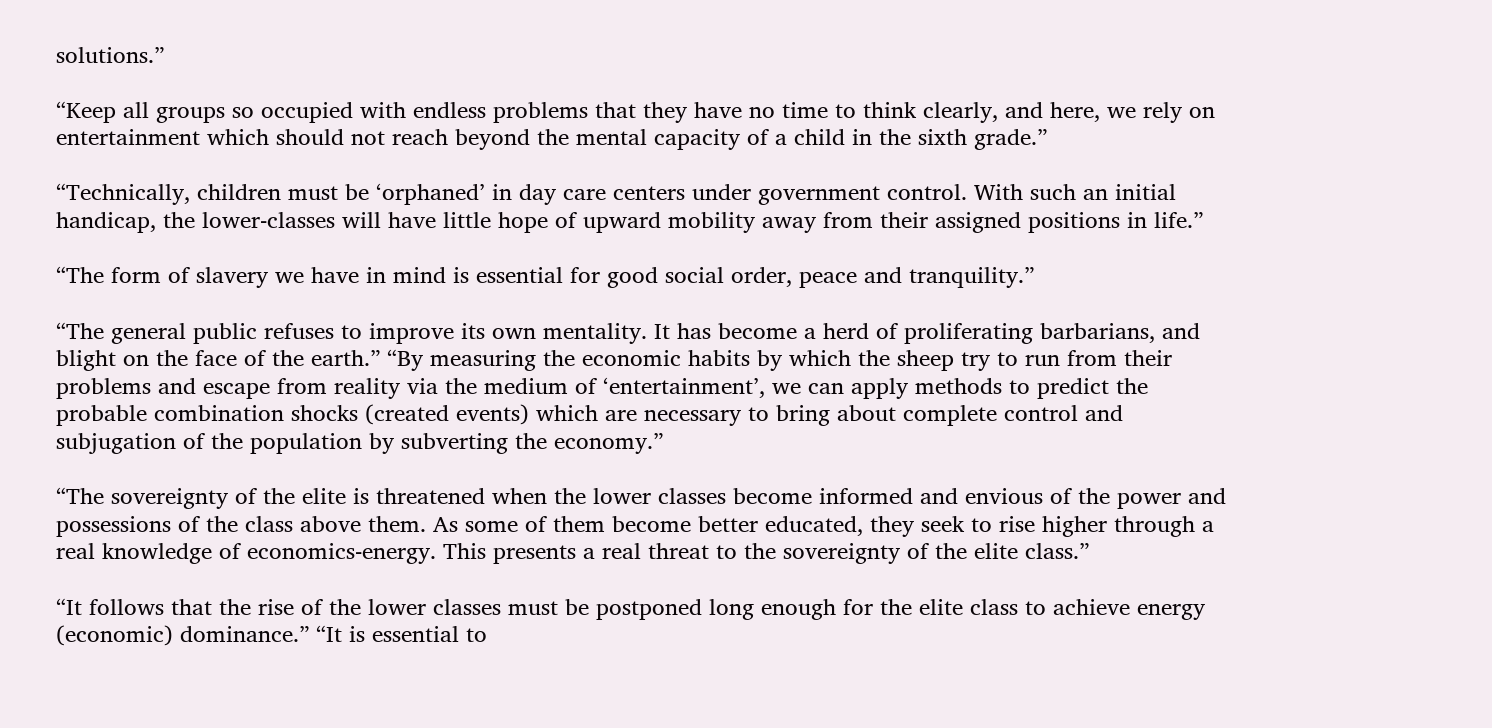solutions.”

“Keep all groups so occupied with endless problems that they have no time to think clearly, and here, we rely on entertainment which should not reach beyond the mental capacity of a child in the sixth grade.”

“Technically, children must be ‘orphaned’ in day care centers under government control. With such an initial handicap, the lower-classes will have little hope of upward mobility away from their assigned positions in life.”

“The form of slavery we have in mind is essential for good social order, peace and tranquility.”

“The general public refuses to improve its own mentality. It has become a herd of proliferating barbarians, and blight on the face of the earth.” “By measuring the economic habits by which the sheep try to run from their problems and escape from reality via the medium of ‘entertainment’, we can apply methods to predict the probable combination shocks (created events) which are necessary to bring about complete control and subjugation of the population by subverting the economy.”

“The sovereignty of the elite is threatened when the lower classes become informed and envious of the power and possessions of the class above them. As some of them become better educated, they seek to rise higher through a real knowledge of economics-energy. This presents a real threat to the sovereignty of the elite class.”

“It follows that the rise of the lower classes must be postponed long enough for the elite class to achieve energy (economic) dominance.” “It is essential to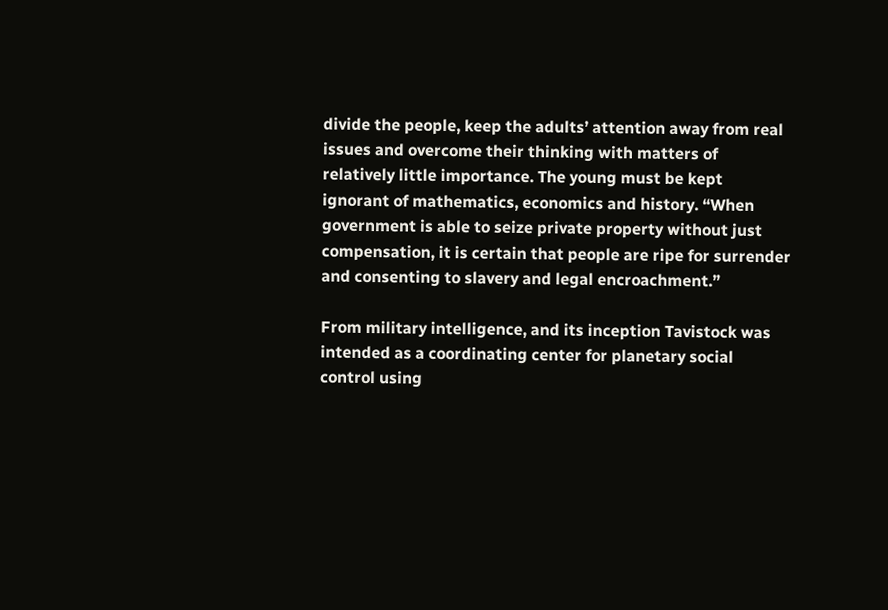divide the people, keep the adults’ attention away from real issues and overcome their thinking with matters of relatively little importance. The young must be kept ignorant of mathematics, economics and history. “When government is able to seize private property without just compensation, it is certain that people are ripe for surrender and consenting to slavery and legal encroachment.”

From military intelligence, and its inception Tavistock was intended as a coordinating center for planetary social control using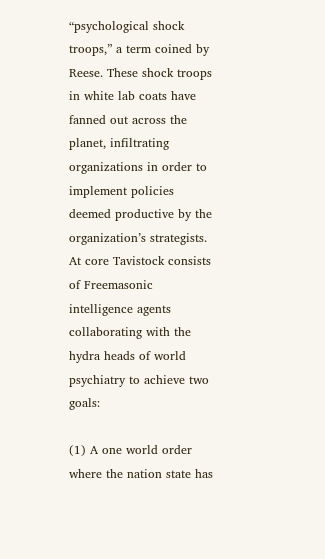“psychological shock troops,” a term coined by Reese. These shock troops in white lab coats have fanned out across the planet, infiltrating organizations in order to implement policies deemed productive by the organization’s strategists. At core Tavistock consists of Freemasonic intelligence agents collaborating with the hydra heads of world psychiatry to achieve two goals:

(1) A one world order where the nation state has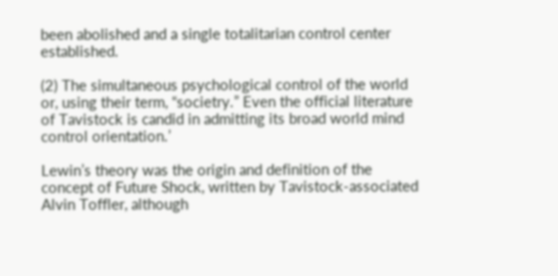been abolished and a single totalitarian control center established.

(2) The simultaneous psychological control of the world or, using their term, “societry.” Even the official literature of Tavistock is candid in admitting its broad world mind control orientation.’

Lewin’s theory was the origin and definition of the concept of Future Shock, written by Tavistock-associated Alvin Toffler, although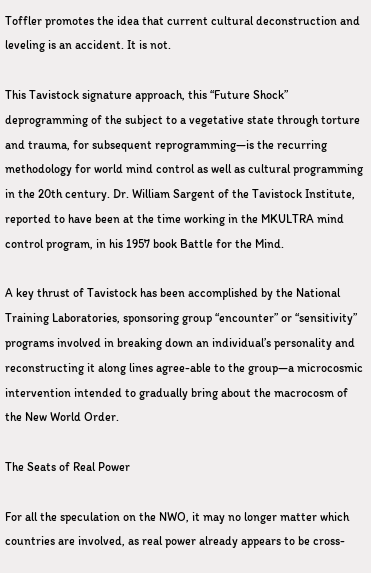Toffler promotes the idea that current cultural deconstruction and leveling is an accident. It is not.

This Tavistock signature approach, this “Future Shock” deprogramming of the subject to a vegetative state through torture and trauma, for subsequent reprogramming—is the recurring methodology for world mind control as well as cultural programming in the 20th century. Dr. William Sargent of the Tavistock Institute, reported to have been at the time working in the MKULTRA mind control program, in his 1957 book Battle for the Mind.

A key thrust of Tavistock has been accomplished by the National Training Laboratories, sponsoring group “encounter” or “sensitivity” programs involved in breaking down an individual’s personality and reconstructing it along lines agree-able to the group—a microcosmic intervention intended to gradually bring about the macrocosm of the New World Order.

The Seats of Real Power

For all the speculation on the NWO, it may no longer matter which countries are involved, as real power already appears to be cross-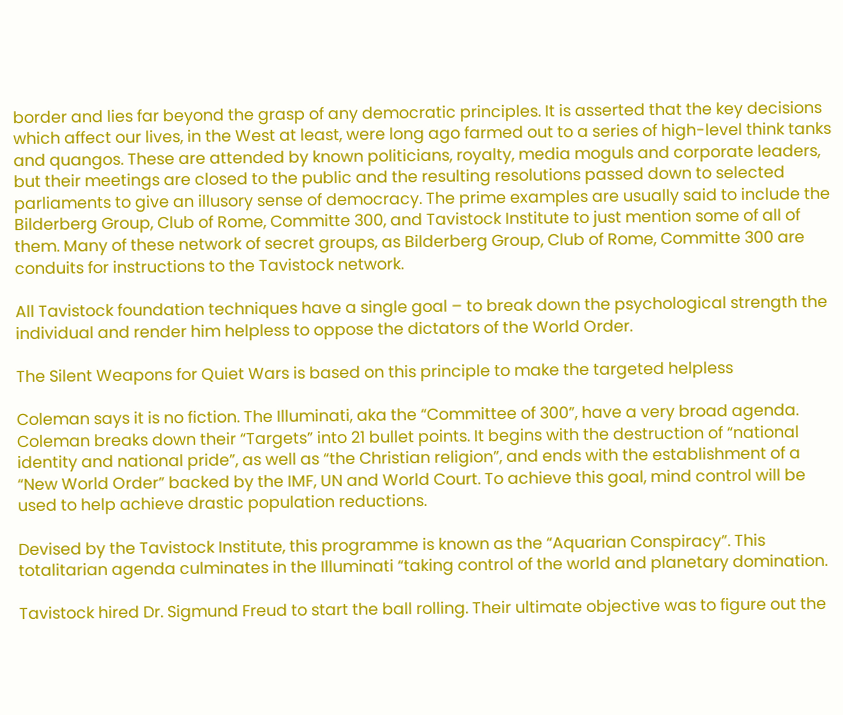border and lies far beyond the grasp of any democratic principles. It is asserted that the key decisions which affect our lives, in the West at least, were long ago farmed out to a series of high-level think tanks and quangos. These are attended by known politicians, royalty, media moguls and corporate leaders, but their meetings are closed to the public and the resulting resolutions passed down to selected parliaments to give an illusory sense of democracy. The prime examples are usually said to include the Bilderberg Group, Club of Rome, Committe 300, and Tavistock Institute to just mention some of all of them. Many of these network of secret groups, as Bilderberg Group, Club of Rome, Committe 300 are conduits for instructions to the Tavistock network.

All Tavistock foundation techniques have a single goal – to break down the psychological strength the individual and render him helpless to oppose the dictators of the World Order.

The Silent Weapons for Quiet Wars is based on this principle to make the targeted helpless

Coleman says it is no fiction. The Illuminati, aka the “Committee of 300”, have a very broad agenda. Coleman breaks down their “Targets” into 21 bullet points. It begins with the destruction of “national identity and national pride”, as well as “the Christian religion”, and ends with the establishment of a “New World Order” backed by the IMF, UN and World Court. To achieve this goal, mind control will be used to help achieve drastic population reductions.

Devised by the Tavistock Institute, this programme is known as the “Aquarian Conspiracy”. This totalitarian agenda culminates in the Illuminati “taking control of the world and planetary domination.

Tavistock hired Dr. Sigmund Freud to start the ball rolling. Their ultimate objective was to figure out the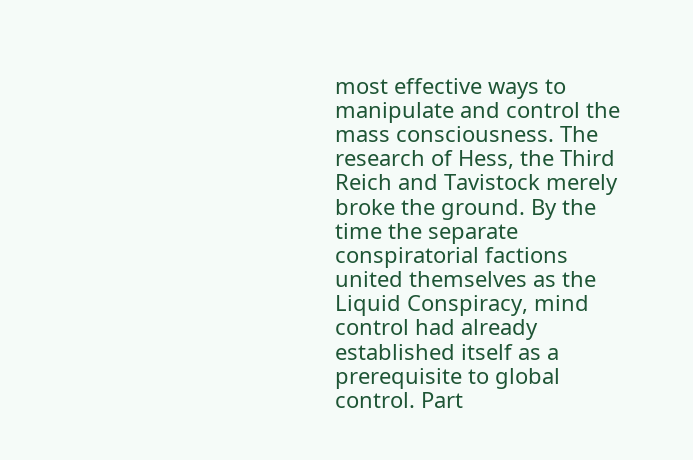most effective ways to manipulate and control the mass consciousness. The research of Hess, the Third Reich and Tavistock merely broke the ground. By the time the separate conspiratorial factions united themselves as the Liquid Conspiracy, mind control had already established itself as a prerequisite to global control. Part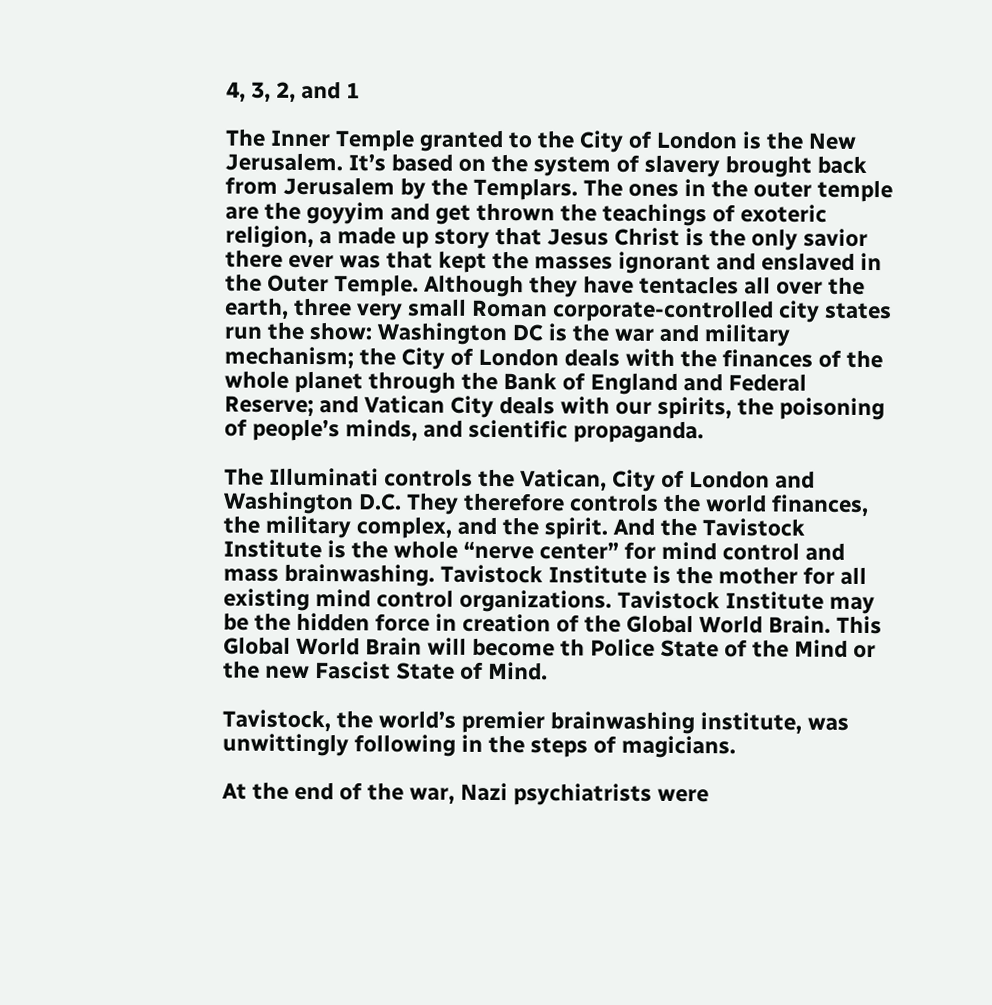4, 3, 2, and 1

The Inner Temple granted to the City of London is the New Jerusalem. It’s based on the system of slavery brought back from Jerusalem by the Templars. The ones in the outer temple are the goyyim and get thrown the teachings of exoteric religion, a made up story that Jesus Christ is the only savior there ever was that kept the masses ignorant and enslaved in the Outer Temple. Although they have tentacles all over the earth, three very small Roman corporate-controlled city states run the show: Washington DC is the war and military mechanism; the City of London deals with the finances of the whole planet through the Bank of England and Federal Reserve; and Vatican City deals with our spirits, the poisoning of people’s minds, and scientific propaganda.

The Illuminati controls the Vatican, City of London and Washington D.C. They therefore controls the world finances, the military complex, and the spirit. And the Tavistock Institute is the whole “nerve center” for mind control and mass brainwashing. Tavistock Institute is the mother for all existing mind control organizations. Tavistock Institute may be the hidden force in creation of the Global World Brain. This Global World Brain will become th Police State of the Mind or the new Fascist State of Mind.

Tavistock, the world’s premier brainwashing institute, was unwittingly following in the steps of magicians.

At the end of the war, Nazi psychiatrists were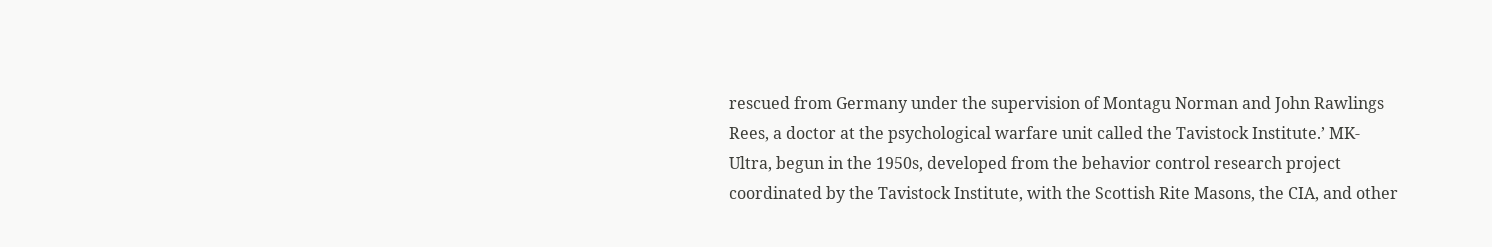rescued from Germany under the supervision of Montagu Norman and John Rawlings Rees, a doctor at the psychological warfare unit called the Tavistock Institute.’ MK-Ultra, begun in the 1950s, developed from the behavior control research project coordinated by the Tavistock Institute, with the Scottish Rite Masons, the CIA, and other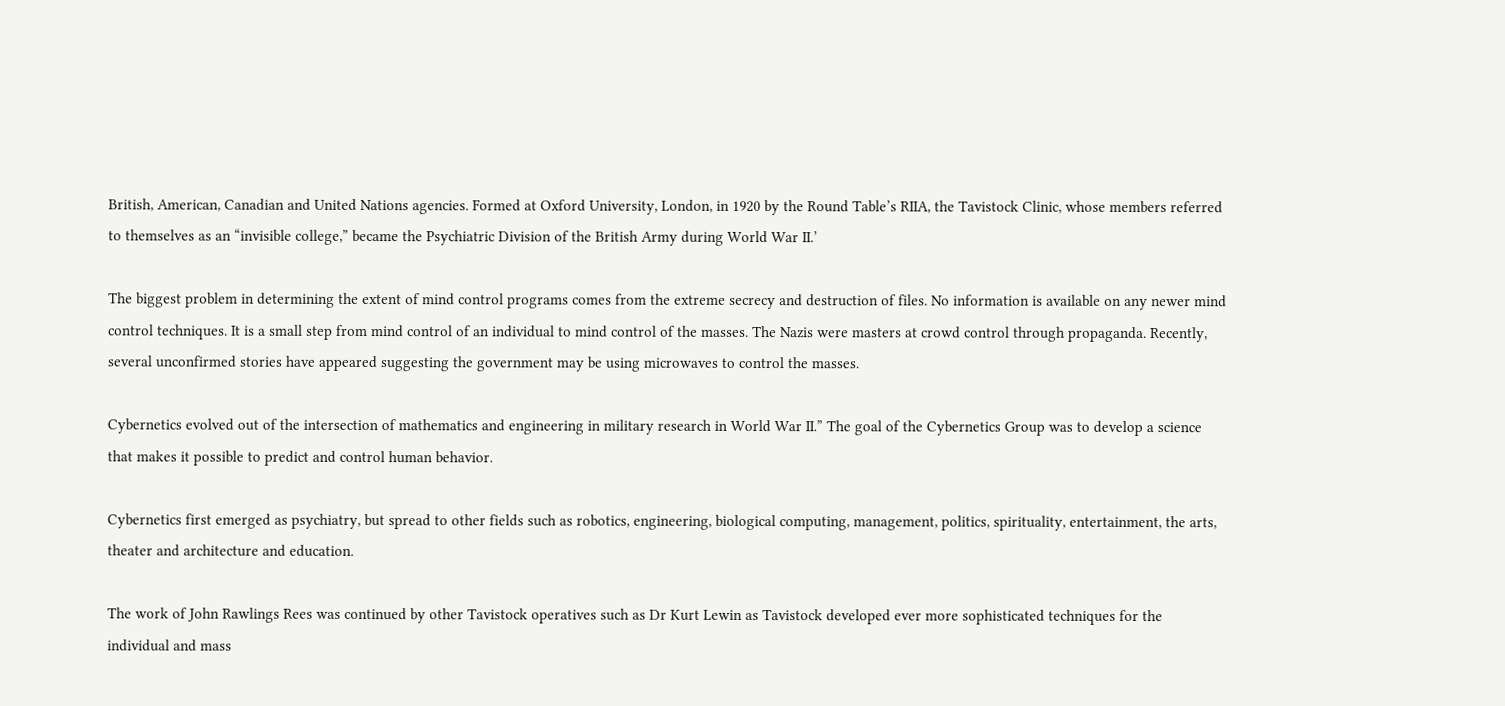British, American, Canadian and United Nations agencies. Formed at Oxford University, London, in 1920 by the Round Table’s RIIA, the Tavistock Clinic, whose members referred to themselves as an “invisible college,” became the Psychiatric Division of the British Army during World War II.’

The biggest problem in determining the extent of mind control programs comes from the extreme secrecy and destruction of files. No information is available on any newer mind control techniques. It is a small step from mind control of an individual to mind control of the masses. The Nazis were masters at crowd control through propaganda. Recently, several unconfirmed stories have appeared suggesting the government may be using microwaves to control the masses.

Cybernetics evolved out of the intersection of mathematics and engineering in military research in World War II.” The goal of the Cybernetics Group was to develop a science that makes it possible to predict and control human behavior.

Cybernetics first emerged as psychiatry, but spread to other fields such as robotics, engineering, biological computing, management, politics, spirituality, entertainment, the arts, theater and architecture and education.

The work of John Rawlings Rees was continued by other Tavistock operatives such as Dr Kurt Lewin as Tavistock developed ever more sophisticated techniques for the individual and mass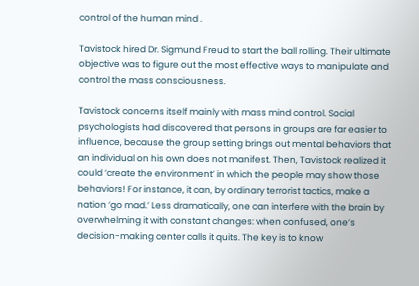control of the human mind .

Tavistock hired Dr. Sigmund Freud to start the ball rolling. Their ultimate objective was to figure out the most effective ways to manipulate and control the mass consciousness.

Tavistock concerns itself mainly with mass mind control. Social psychologists had discovered that persons in groups are far easier to influence, because the group setting brings out mental behaviors that an individual on his own does not manifest. Then, Tavistock realized it could ‘create the environment’ in which the people may show those behaviors! For instance, it can, by ordinary terrorist tactics, make a nation ‘go mad.’ Less dramatically, one can interfere with the brain by overwhelming it with constant changes: when confused, one’s decision-making center calls it quits. The key is to know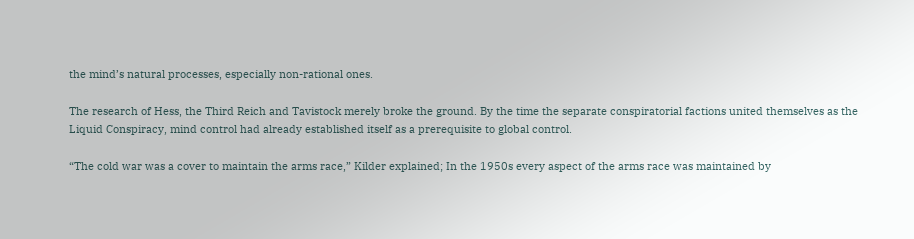the mind’s natural processes, especially non-rational ones.

The research of Hess, the Third Reich and Tavistock merely broke the ground. By the time the separate conspiratorial factions united themselves as the Liquid Conspiracy, mind control had already established itself as a prerequisite to global control.

“The cold war was a cover to maintain the arms race,” Kilder explained; In the 1950s every aspect of the arms race was maintained by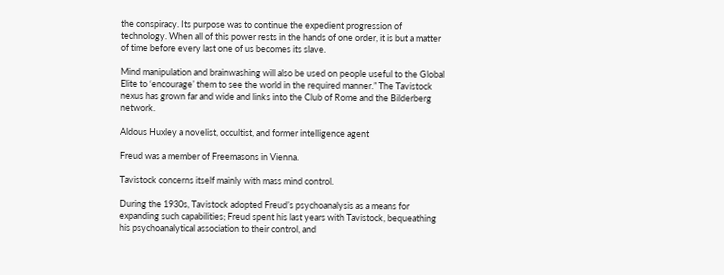the conspiracy. Its purpose was to continue the expedient progression of technology. When all of this power rests in the hands of one order, it is but a matter of time before every last one of us becomes its slave.

Mind manipulation and brainwashing will also be used on people useful to the Global Elite to ‘encourage’ them to see the world in the required manner.” The Tavistock nexus has grown far and wide and links into the Club of Rome and the Bilderberg network.

Aldous Huxley a novelist, occultist, and former intelligence agent

Freud was a member of Freemasons in Vienna.

Tavistock concerns itself mainly with mass mind control.

During the 1930s, Tavistock adopted Freud’s psychoanalysis as a means for expanding such capabilities; Freud spent his last years with Tavistock, bequeathing his psychoanalytical association to their control, and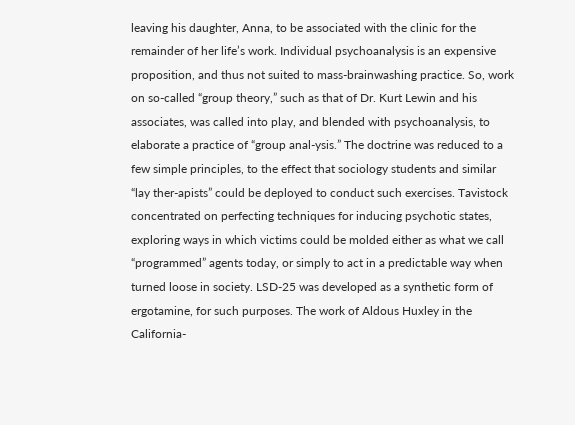leaving his daughter, Anna, to be associated with the clinic for the remainder of her life’s work. Individual psychoanalysis is an expensive proposition, and thus not suited to mass-brainwashing practice. So, work on so-called “group theory,” such as that of Dr. Kurt Lewin and his associates, was called into play, and blended with psychoanalysis, to elaborate a practice of “group anal-ysis.” The doctrine was reduced to a few simple principles, to the effect that sociology students and similar “lay ther-apists” could be deployed to conduct such exercises. Tavistock concentrated on perfecting techniques for inducing psychotic states, exploring ways in which victims could be molded either as what we call “programmed” agents today, or simply to act in a predictable way when turned loose in society. LSD-25 was developed as a synthetic form of ergotamine, for such purposes. The work of Aldous Huxley in the California-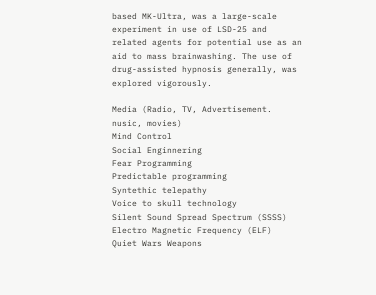based MK-Ultra, was a large-scale experiment in use of LSD-25 and related agents for potential use as an aid to mass brainwashing. The use of drug-assisted hypnosis generally, was explored vigorously.

Media (Radio, TV, Advertisement. nusic, movies)
Mind Control
Social Enginnering
Fear Programming
Predictable programming
Syntethic telepathy
Voice to skull technology
Silent Sound Spread Spectrum (SSSS)
Electro Magnetic Frequency (ELF)
Quiet Wars Weapons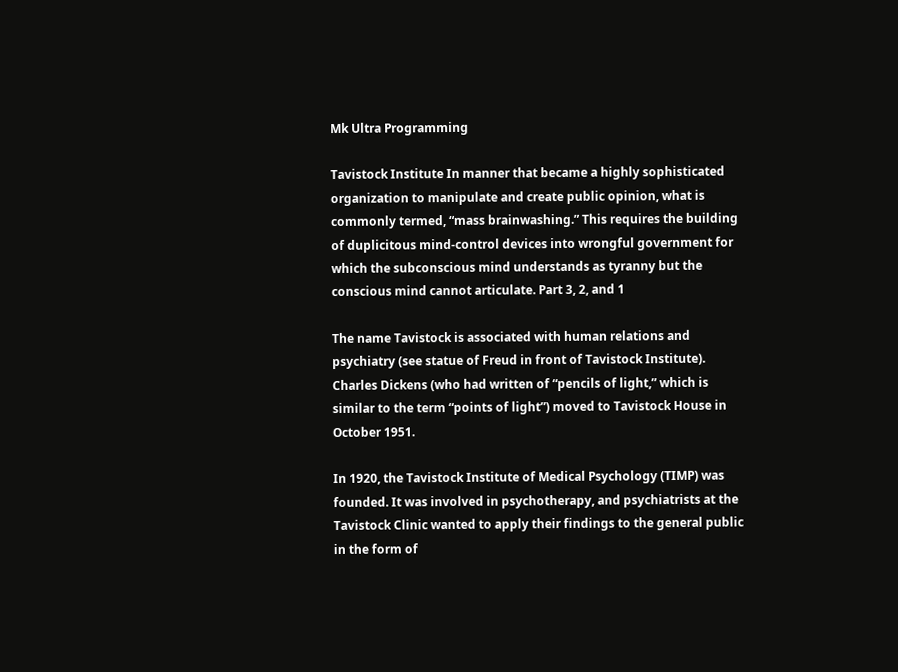Mk Ultra Programming

Tavistock Institute In manner that became a highly sophisticated organization to manipulate and create public opinion, what is commonly termed, “mass brainwashing.” This requires the building of duplicitous mind-control devices into wrongful government for which the subconscious mind understands as tyranny but the conscious mind cannot articulate. Part 3, 2, and 1

The name Tavistock is associated with human relations and psychiatry (see statue of Freud in front of Tavistock Institute). Charles Dickens (who had written of “pencils of light,” which is similar to the term “points of light”) moved to Tavistock House in October 1951.

In 1920, the Tavistock Institute of Medical Psychology (TIMP) was founded. It was involved in psychotherapy, and psychiatrists at the Tavistock Clinic wanted to apply their findings to the general public in the form of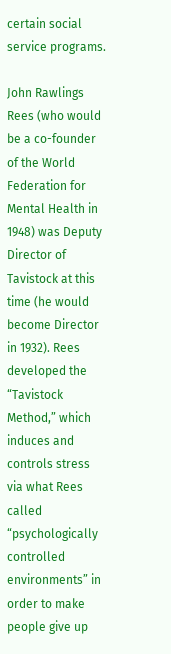certain social service programs.

John Rawlings Rees (who would be a co-founder of the World Federation for Mental Health in 1948) was Deputy Director of Tavistock at this time (he would become Director in 1932). Rees developed the “Tavistock Method,” which induces and controls stress via what Rees called “psychologically controlled environments” in order to make people give up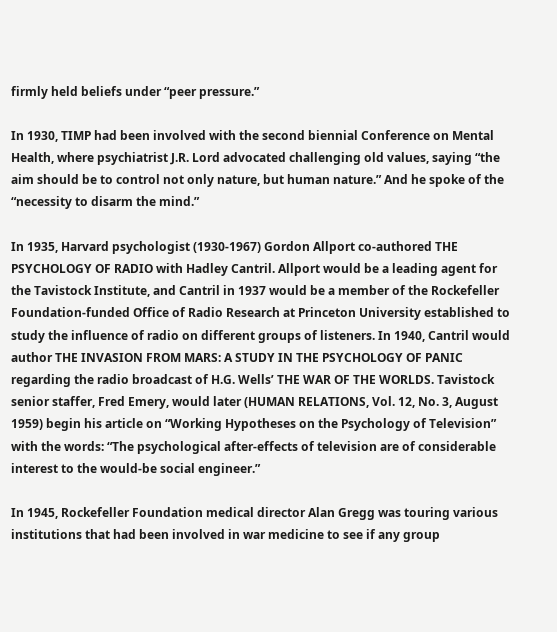firmly held beliefs under “peer pressure.”

In 1930, TIMP had been involved with the second biennial Conference on Mental Health, where psychiatrist J.R. Lord advocated challenging old values, saying “the aim should be to control not only nature, but human nature.” And he spoke of the “necessity to disarm the mind.”

In 1935, Harvard psychologist (1930-1967) Gordon Allport co-authored THE PSYCHOLOGY OF RADIO with Hadley Cantril. Allport would be a leading agent for the Tavistock Institute, and Cantril in 1937 would be a member of the Rockefeller Foundation-funded Office of Radio Research at Princeton University established to study the influence of radio on different groups of listeners. In 1940, Cantril would author THE INVASION FROM MARS: A STUDY IN THE PSYCHOLOGY OF PANIC regarding the radio broadcast of H.G. Wells’ THE WAR OF THE WORLDS. Tavistock senior staffer, Fred Emery, would later (HUMAN RELATIONS, Vol. 12, No. 3, August 1959) begin his article on “Working Hypotheses on the Psychology of Television” with the words: “The psychological after-effects of television are of considerable interest to the would-be social engineer.”

In 1945, Rockefeller Foundation medical director Alan Gregg was touring various institutions that had been involved in war medicine to see if any group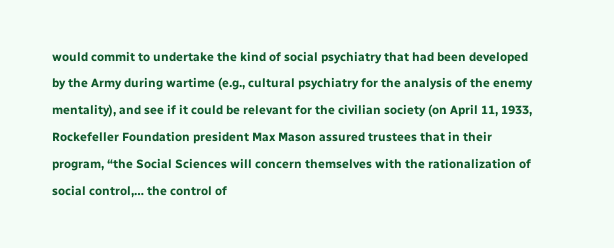would commit to undertake the kind of social psychiatry that had been developed by the Army during wartime (e.g., cultural psychiatry for the analysis of the enemy mentality), and see if it could be relevant for the civilian society (on April 11, 1933, Rockefeller Foundation president Max Mason assured trustees that in their program, “the Social Sciences will concern themselves with the rationalization of social control,… the control of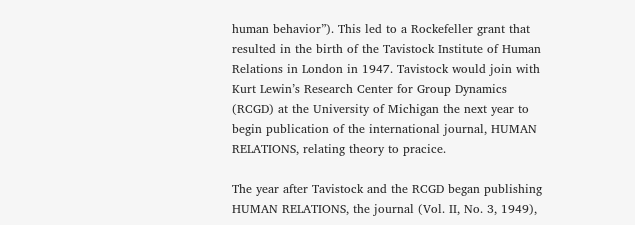human behavior”). This led to a Rockefeller grant that resulted in the birth of the Tavistock Institute of Human Relations in London in 1947. Tavistock would join with Kurt Lewin’s Research Center for Group Dynamics (RCGD) at the University of Michigan the next year to begin publication of the international journal, HUMAN RELATIONS, relating theory to pracice.

The year after Tavistock and the RCGD began publishing HUMAN RELATIONS, the journal (Vol. II, No. 3, 1949),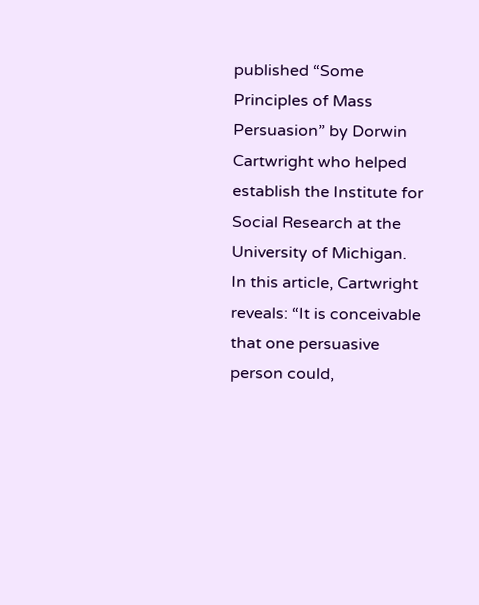published “Some Principles of Mass Persuasion” by Dorwin Cartwright who helped establish the Institute for Social Research at the University of Michigan. In this article, Cartwright reveals: “It is conceivable that one persuasive person could,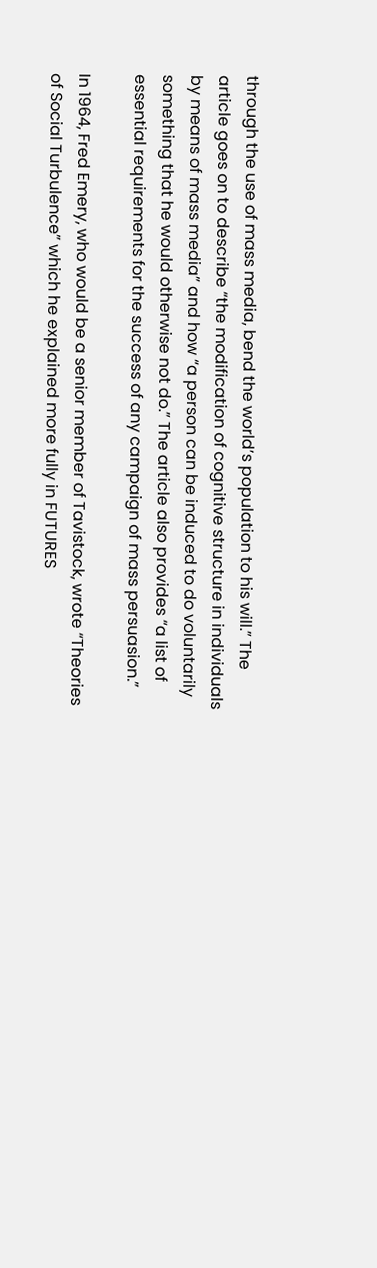through the use of mass media, bend the world’s population to his will.” The article goes on to describe “the modification of cognitive structure in individuals by means of mass media” and how “a person can be induced to do voluntarily something that he would otherwise not do.” The article also provides “a list of essential requirements for the success of any campaign of mass persuasion.”

In 1964, Fred Emery, who would be a senior member of Tavistock, wrote “Theories of Social Turbulence” which he explained more fully in FUTURES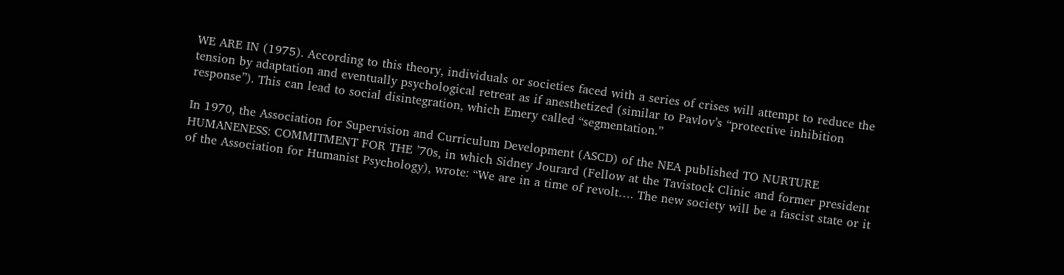WE ARE IN (1975). According to this theory, individuals or societies faced with a series of crises will attempt to reduce the tension by adaptation and eventually psychological retreat as if anesthetized (similar to Pavlov’s “protective inhibition response”). This can lead to social disintegration, which Emery called “segmentation.”

In 1970, the Association for Supervision and Curriculum Development (ASCD) of the NEA published TO NURTURE HUMANENESS: COMMITMENT FOR THE ’70s, in which Sidney Jourard (Fellow at the Tavistock Clinic and former president of the Association for Humanist Psychology), wrote: “We are in a time of revolt…. The new society will be a fascist state or it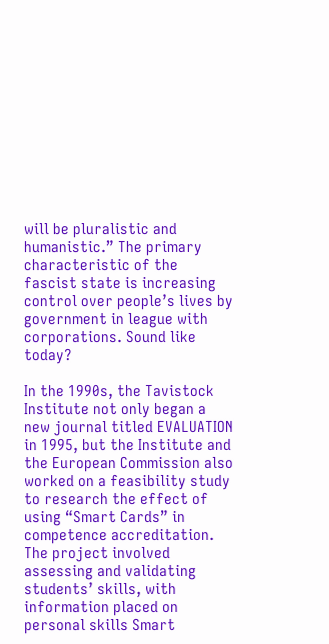will be pluralistic and humanistic.” The primary characteristic of the fascist state is increasing control over people’s lives by government in league with corporations. Sound like today?

In the 1990s, the Tavistock Institute not only began a new journal titled EVALUATION in 1995, but the Institute and the European Commission also worked on a feasibility study to research the effect of using “Smart Cards” in competence accreditation. The project involved assessing and validating students’ skills, with information placed on personal skills Smart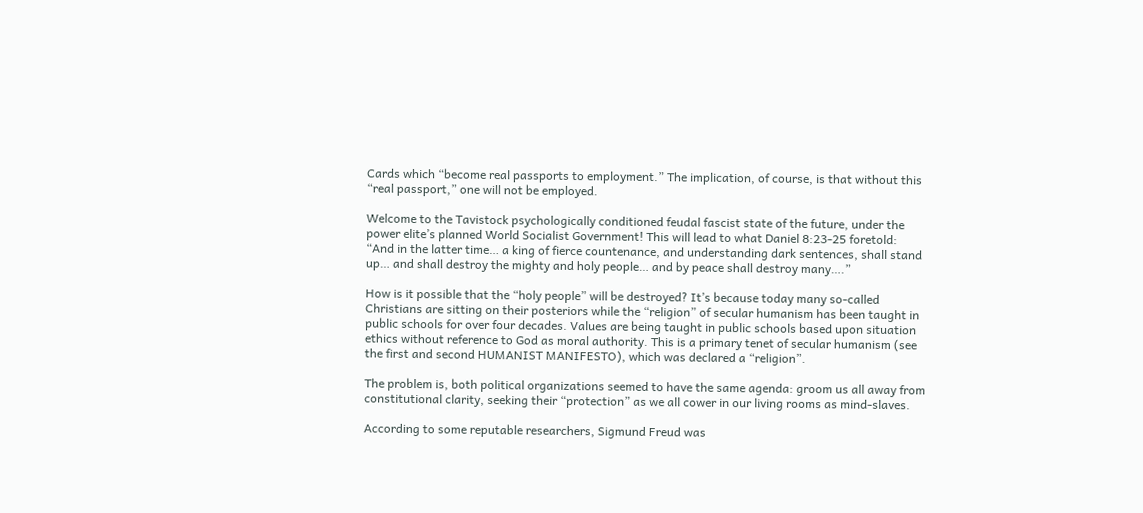Cards which “become real passports to employment.” The implication, of course, is that without this “real passport,” one will not be employed.

Welcome to the Tavistock psychologically conditioned feudal fascist state of the future, under the power elite’s planned World Socialist Government! This will lead to what Daniel 8:23-25 foretold: “And in the latter time… a king of fierce countenance, and understanding dark sentences, shall stand up… and shall destroy the mighty and holy people… and by peace shall destroy many….”

How is it possible that the “holy people” will be destroyed? It’s because today many so-called Christians are sitting on their posteriors while the “religion” of secular humanism has been taught in public schools for over four decades. Values are being taught in public schools based upon situation ethics without reference to God as moral authority. This is a primary tenet of secular humanism (see the first and second HUMANIST MANIFESTO), which was declared a “religion”.

The problem is, both political organizations seemed to have the same agenda: groom us all away from constitutional clarity, seeking their “protection” as we all cower in our living rooms as mind-slaves.

According to some reputable researchers, Sigmund Freud was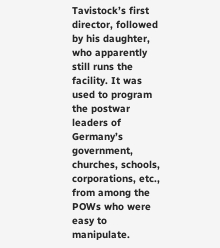Tavistock’s first director, followed by his daughter, who apparently still runs the facility. It was used to program the postwar leaders of Germany’s government, churches, schools, corporations, etc., from among the POWs who were easy to manipulate.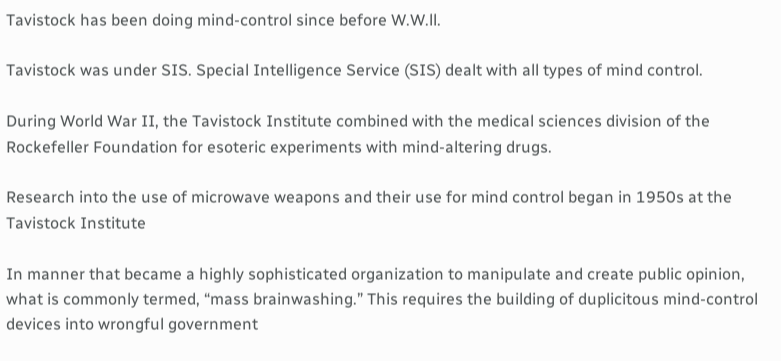Tavistock has been doing mind-control since before W.W.ll.

Tavistock was under SIS. Special Intelligence Service (SIS) dealt with all types of mind control.

During World War II, the Tavistock Institute combined with the medical sciences division of the Rockefeller Foundation for esoteric experiments with mind-altering drugs.

Research into the use of microwave weapons and their use for mind control began in 1950s at the Tavistock Institute

In manner that became a highly sophisticated organization to manipulate and create public opinion, what is commonly termed, “mass brainwashing.” This requires the building of duplicitous mind-control devices into wrongful government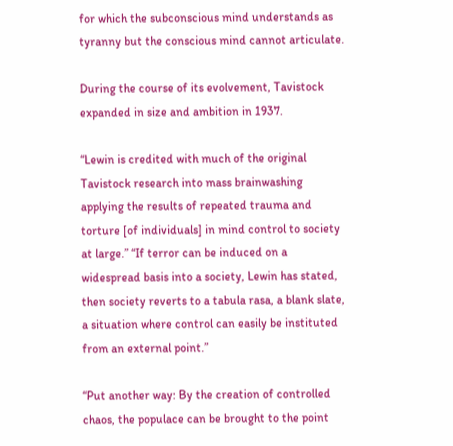for which the subconscious mind understands as tyranny but the conscious mind cannot articulate.

During the course of its evolvement, Tavistock expanded in size and ambition in 1937.

“Lewin is credited with much of the original Tavistock research into mass brainwashing applying the results of repeated trauma and torture [of individuals] in mind control to society at large.” “If terror can be induced on a widespread basis into a society, Lewin has stated, then society reverts to a tabula rasa, a blank slate, a situation where control can easily be instituted from an external point.”

“Put another way: By the creation of controlled chaos, the populace can be brought to the point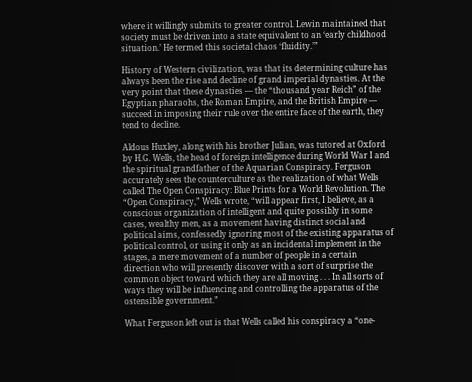where it willingly submits to greater control. Lewin maintained that society must be driven into a state equivalent to an ‘early childhood situation.’ He termed this societal chaos ‘fluidity.’”

History of Western civilization, was that its determining culture has always been the rise and decline of grand imperial dynasties. At the very point that these dynasties — the “thousand year Reich” of the Egyptian pharaohs, the Roman Empire, and the British Empire — succeed in imposing their rule over the entire face of the earth, they tend to decline.

Aldous Huxley, along with his brother Julian, was tutored at Oxford by H.G. Wells, the head of foreign intelligence during World War I and the spiritual grandfather of the Aquarian Conspiracy. Ferguson accurately sees the counterculture as the realization of what Wells called The Open Conspiracy: Blue Prints for a World Revolution. The “Open Conspiracy,” Wells wrote, “will appear first, I believe, as a conscious organization of intelligent and quite possibly in some cases, wealthy men, as a movement having distinct social and political aims, confessedly ignoring most of the existing apparatus of political control, or using it only as an incidental implement in the stages, a mere movement of a number of people in a certain direction who will presently discover with a sort of surprise the common object toward which they are all moving . . . In all sorts of ways they will be influencing and controlling the apparatus of the ostensible government.”

What Ferguson left out is that Wells called his conspiracy a “one-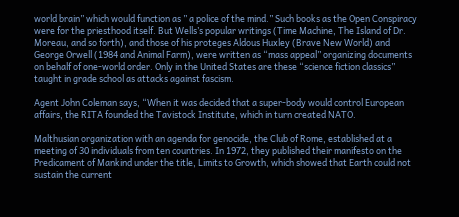world brain” which would function as ” a police of the mind.” Such books as the Open Conspiracy were for the priesthood itself. But Wells’s popular writings (Time Machine, The Island of Dr. Moreau, and so forth), and those of his proteges Aldous Huxley (Brave New World) and George Orwell (1984 and Animal Farm), were written as “mass appeal” organizing documents on behalf of one-world order. Only in the United States are these “science fiction classics” taught in grade school as attacks against fascism.

Agent John Coleman says, “When it was decided that a super-body would control European affairs, the RITA founded the Tavistock Institute, which in turn created NATO.

Malthusian organization with an agenda for genocide, the Club of Rome, established at a meeting of 30 individuals from ten countries. In 1972, they published their manifesto on the Predicament of Mankind under the title, Limits to Growth, which showed that Earth could not sustain the current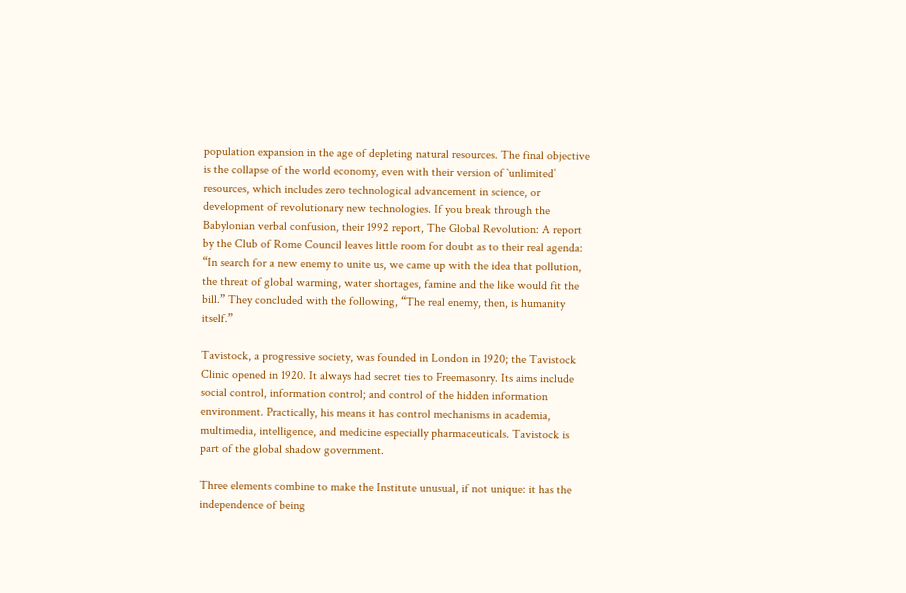population expansion in the age of depleting natural resources. The final objective is the collapse of the world economy, even with their version of `unlimited’ resources, which includes zero technological advancement in science, or development of revolutionary new technologies. If you break through the Babylonian verbal confusion, their 1992 report, The Global Revolution: A report by the Club of Rome Council leaves little room for doubt as to their real agenda: “In search for a new enemy to unite us, we came up with the idea that pollution, the threat of global warming, water shortages, famine and the like would fit the bill.” They concluded with the following, “The real enemy, then, is humanity itself.”

Tavistock, a progressive society, was founded in London in 1920; the Tavistock Clinic opened in 1920. It always had secret ties to Freemasonry. Its aims include social control, information control; and control of the hidden information environment. Practically, his means it has control mechanisms in academia, multimedia, intelligence, and medicine especially pharmaceuticals. Tavistock is part of the global shadow government.

Three elements combine to make the Institute unusual, if not unique: it has the independence of being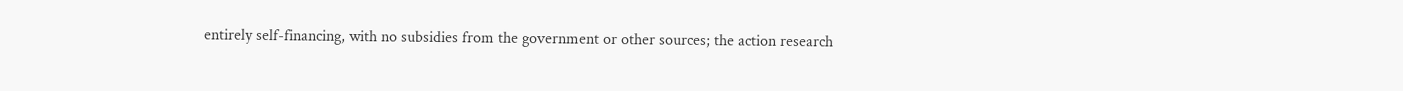entirely self-financing, with no subsidies from the government or other sources; the action research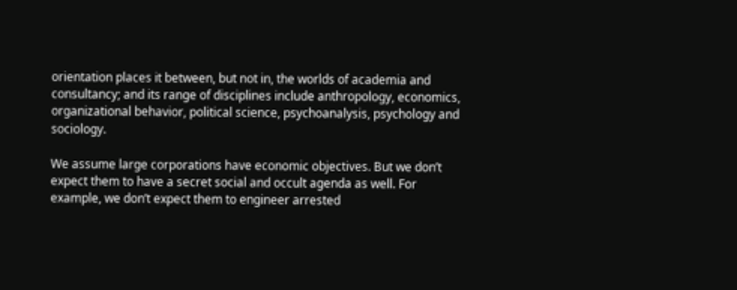orientation places it between, but not in, the worlds of academia and consultancy; and its range of disciplines include anthropology, economics, organizational behavior, political science, psychoanalysis, psychology and sociology.

We assume large corporations have economic objectives. But we don’t expect them to have a secret social and occult agenda as well. For example, we don’t expect them to engineer arrested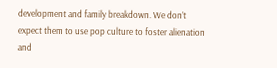development and family breakdown. We don’t expect them to use pop culture to foster alienation and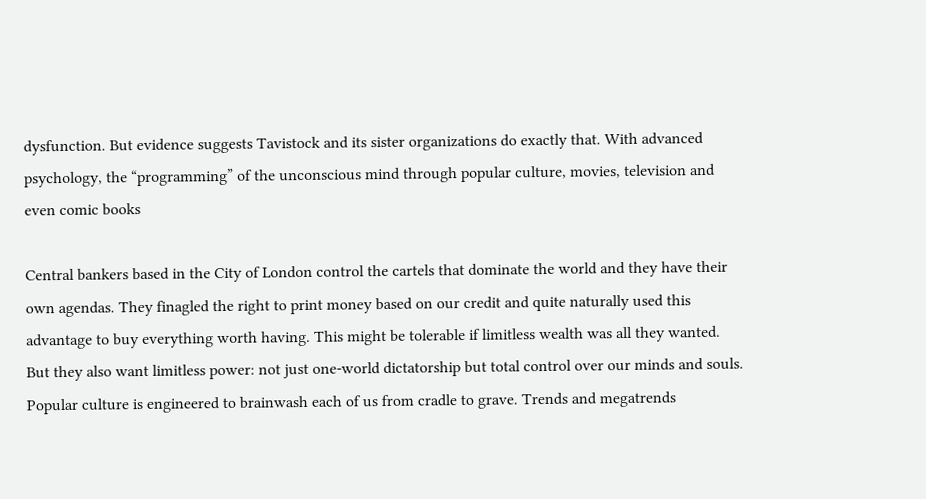dysfunction. But evidence suggests Tavistock and its sister organizations do exactly that. With advanced psychology, the “programming” of the unconscious mind through popular culture, movies, television and even comic books

Central bankers based in the City of London control the cartels that dominate the world and they have their own agendas. They finagled the right to print money based on our credit and quite naturally used this advantage to buy everything worth having. This might be tolerable if limitless wealth was all they wanted. But they also want limitless power: not just one-world dictatorship but total control over our minds and souls. Popular culture is engineered to brainwash each of us from cradle to grave. Trends and megatrends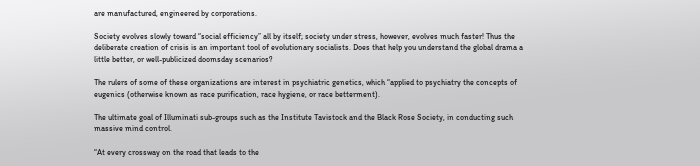are manufactured, engineered by corporations.

Society evolves slowly toward “social efficiency” all by itself; society under stress, however, evolves much faster! Thus the deliberate creation of crisis is an important tool of evolutionary socialists. Does that help you understand the global drama a little better, or well-publicized doomsday scenarios?

The rulers of some of these organizations are interest in psychiatric genetics, which “applied to psychiatry the concepts of eugenics (otherwise known as race purification, race hygiene, or race betterment).

The ultimate goal of Illuminati sub-groups such as the Institute Tavistock and the Black Rose Society, in conducting such massive mind control.

“At every crossway on the road that leads to the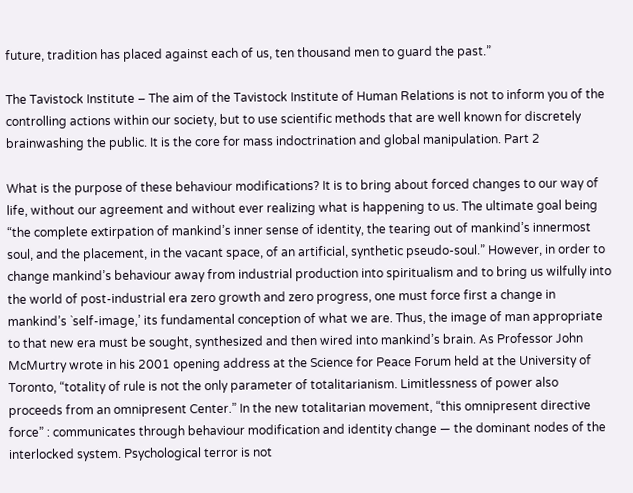future, tradition has placed against each of us, ten thousand men to guard the past.”

The Tavistock Institute – The aim of the Tavistock Institute of Human Relations is not to inform you of the controlling actions within our society, but to use scientific methods that are well known for discretely brainwashing the public. It is the core for mass indoctrination and global manipulation. Part 2

What is the purpose of these behaviour modifications? It is to bring about forced changes to our way of life, without our agreement and without ever realizing what is happening to us. The ultimate goal being “the complete extirpation of mankind’s inner sense of identity, the tearing out of mankind’s innermost soul, and the placement, in the vacant space, of an artificial, synthetic pseudo-soul.” However, in order to change mankind’s behaviour away from industrial production into spiritualism and to bring us wilfully into the world of post-industrial era zero growth and zero progress, one must force first a change in mankind’s `self-image,’ its fundamental conception of what we are. Thus, the image of man appropriate to that new era must be sought, synthesized and then wired into mankind’s brain. As Professor John McMurtry wrote in his 2001 opening address at the Science for Peace Forum held at the University of Toronto, “totality of rule is not the only parameter of totalitarianism. Limitlessness of power also proceeds from an omnipresent Center.” In the new totalitarian movement, “this omnipresent directive force” : communicates through behaviour modification and identity change — the dominant nodes of the interlocked system. Psychological terror is not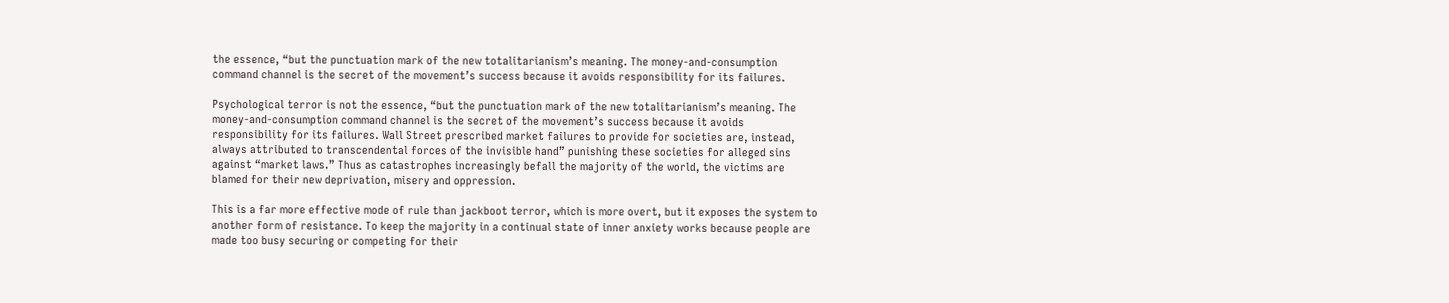the essence, “but the punctuation mark of the new totalitarianism’s meaning. The money-and-consumption command channel is the secret of the movement’s success because it avoids responsibility for its failures.

Psychological terror is not the essence, “but the punctuation mark of the new totalitarianism’s meaning. The money-and-consumption command channel is the secret of the movement’s success because it avoids responsibility for its failures. Wall Street prescribed market failures to provide for societies are, instead, always attributed to transcendental forces of the invisible hand” punishing these societies for alleged sins against “market laws.” Thus as catastrophes increasingly befall the majority of the world, the victims are blamed for their new deprivation, misery and oppression.

This is a far more effective mode of rule than jackboot terror, which is more overt, but it exposes the system to another form of resistance. To keep the majority in a continual state of inner anxiety works because people are made too busy securing or competing for their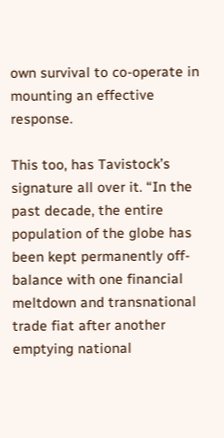own survival to co-operate in mounting an effective response.

This too, has Tavistock’s signature all over it. “In the past decade, the entire population of the globe has been kept permanently off-balance with one financial meltdown and transnational trade fiat after another emptying national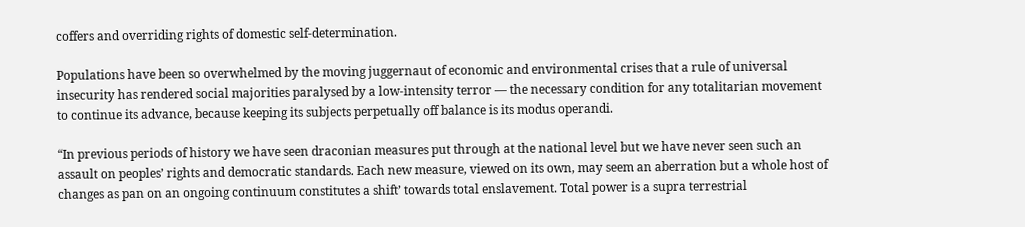coffers and overriding rights of domestic self-determination.

Populations have been so overwhelmed by the moving juggernaut of economic and environmental crises that a rule of universal insecurity has rendered social majorities paralysed by a low-intensity terror — the necessary condition for any totalitarian movement to continue its advance, because keeping its subjects perpetually off balance is its modus operandi.

“In previous periods of history we have seen draconian measures put through at the national level but we have never seen such an assault on peoples’ rights and democratic standards. Each new measure, viewed on its own, may seem an aberration but a whole host of changes as pan on an ongoing continuum constitutes a shift’ towards total enslavement. Total power is a supra terrestrial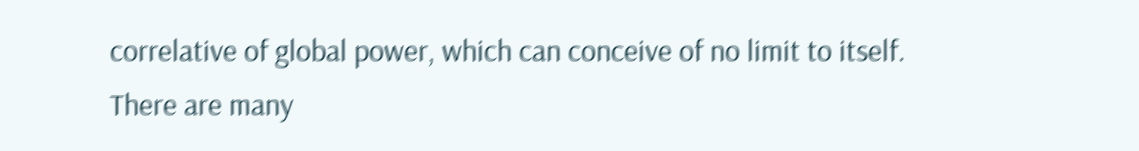correlative of global power, which can conceive of no limit to itself. There are many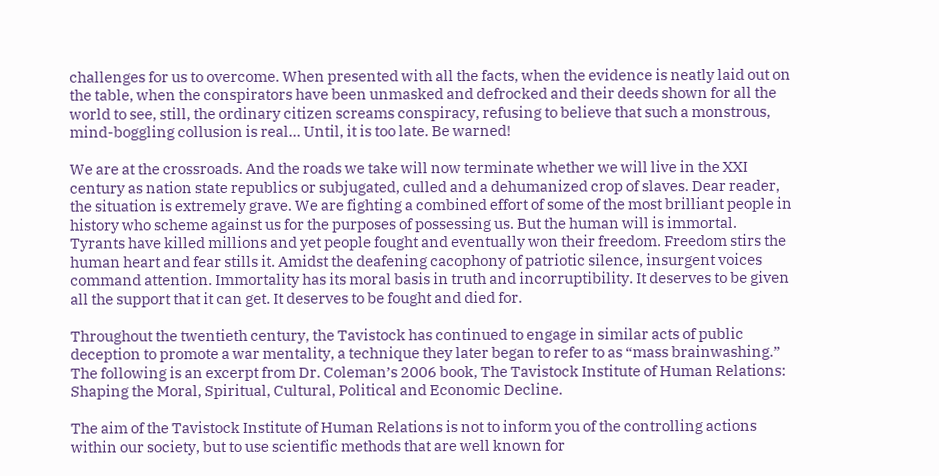challenges for us to overcome. When presented with all the facts, when the evidence is neatly laid out on the table, when the conspirators have been unmasked and defrocked and their deeds shown for all the world to see, still, the ordinary citizen screams conspiracy, refusing to believe that such a monstrous, mind-boggling collusion is real… Until, it is too late. Be warned!

We are at the crossroads. And the roads we take will now terminate whether we will live in the XXI century as nation state republics or subjugated, culled and a dehumanized crop of slaves. Dear reader, the situation is extremely grave. We are fighting a combined effort of some of the most brilliant people in history who scheme against us for the purposes of possessing us. But the human will is immortal. Tyrants have killed millions and yet people fought and eventually won their freedom. Freedom stirs the human heart and fear stills it. Amidst the deafening cacophony of patriotic silence, insurgent voices command attention. Immortality has its moral basis in truth and incorruptibility. It deserves to be given all the support that it can get. It deserves to be fought and died for.

Throughout the twentieth century, the Tavistock has continued to engage in similar acts of public deception to promote a war mentality, a technique they later began to refer to as “mass brainwashing.” The following is an excerpt from Dr. Coleman’s 2006 book, The Tavistock Institute of Human Relations: Shaping the Moral, Spiritual, Cultural, Political and Economic Decline.

The aim of the Tavistock Institute of Human Relations is not to inform you of the controlling actions within our society, but to use scientific methods that are well known for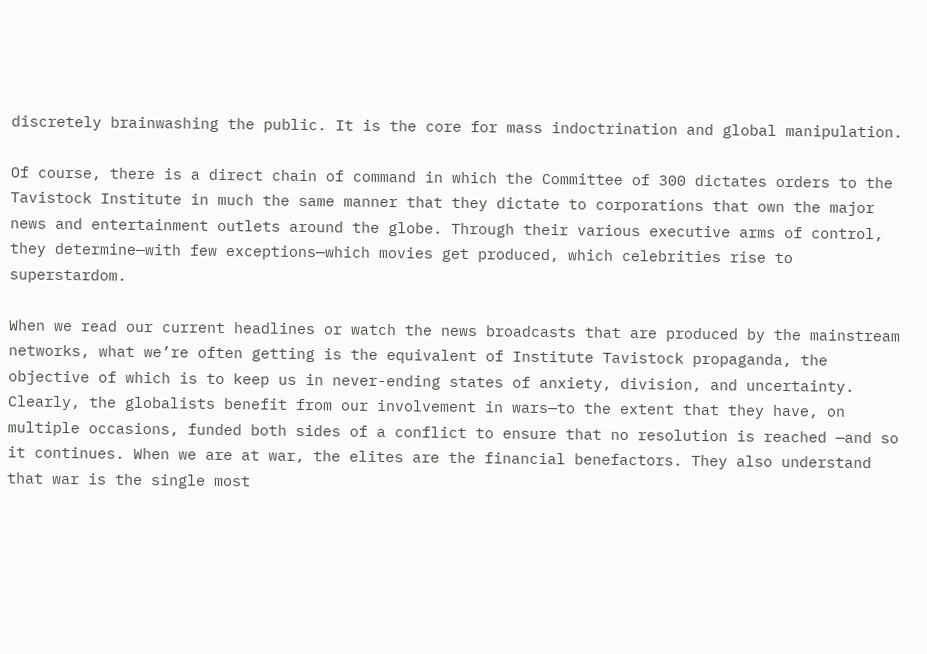discretely brainwashing the public. It is the core for mass indoctrination and global manipulation.

Of course, there is a direct chain of command in which the Committee of 300 dictates orders to the Tavistock Institute in much the same manner that they dictate to corporations that own the major news and entertainment outlets around the globe. Through their various executive arms of control, they determine—with few exceptions—which movies get produced, which celebrities rise to superstardom.

When we read our current headlines or watch the news broadcasts that are produced by the mainstream networks, what we’re often getting is the equivalent of Institute Tavistock propaganda, the objective of which is to keep us in never-ending states of anxiety, division, and uncertainty. Clearly, the globalists benefit from our involvement in wars—to the extent that they have, on multiple occasions, funded both sides of a conflict to ensure that no resolution is reached —and so it continues. When we are at war, the elites are the financial benefactors. They also understand that war is the single most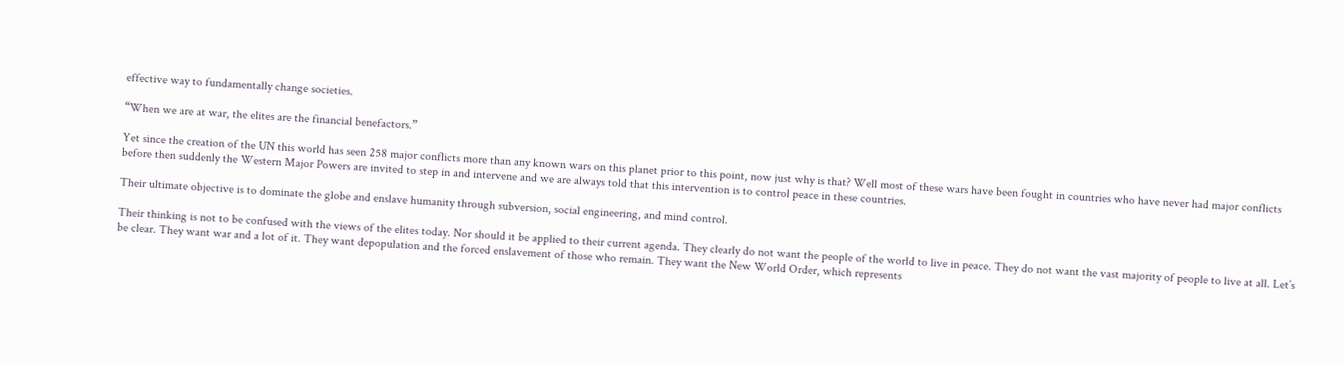effective way to fundamentally change societies.

“When we are at war, the elites are the financial benefactors.”

Yet since the creation of the UN this world has seen 258 major conflicts more than any known wars on this planet prior to this point, now just why is that? Well most of these wars have been fought in countries who have never had major conflicts before then suddenly the Western Major Powers are invited to step in and intervene and we are always told that this intervention is to control peace in these countries.

Their ultimate objective is to dominate the globe and enslave humanity through subversion, social engineering, and mind control.

Their thinking is not to be confused with the views of the elites today. Nor should it be applied to their current agenda. They clearly do not want the people of the world to live in peace. They do not want the vast majority of people to live at all. Let’s be clear. They want war and a lot of it. They want depopulation and the forced enslavement of those who remain. They want the New World Order, which represents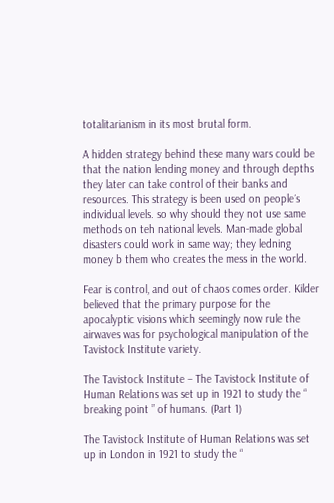totalitarianism in its most brutal form.

A hidden strategy behind these many wars could be that the nation lending money and through depths they later can take control of their banks and resources. This strategy is been used on people´s individual levels. so why should they not use same methods on teh national levels. Man-made global disasters could work in same way; they ledning money b them who creates the mess in the world.

Fear is control, and out of chaos comes order. Kilder believed that the primary purpose for the apocalyptic visions which seemingly now rule the airwaves was for psychological manipulation of the Tavistock Institute variety.

The Tavistock Institute – The Tavistock Institute of Human Relations was set up in 1921 to study the “ breaking point ” of humans. (Part 1)

The Tavistock Institute of Human Relations was set up in London in 1921 to study the “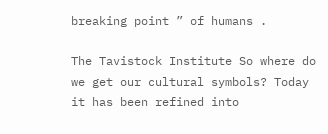breaking point ” of humans .

The Tavistock Institute So where do we get our cultural symbols? Today it has been refined into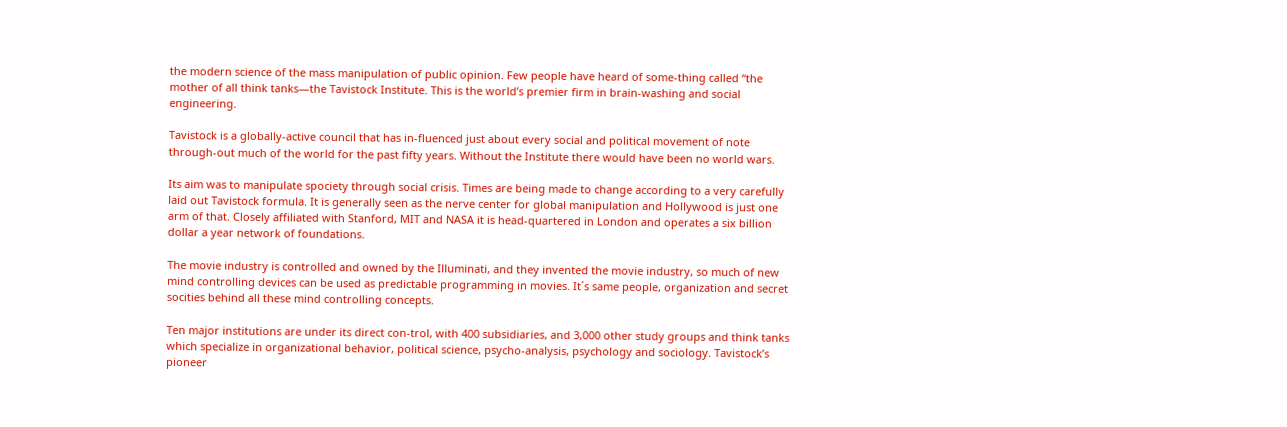the modern science of the mass manipulation of public opinion. Few people have heard of some-thing called “the mother of all think tanks—the Tavistock Institute. This is the world’s premier firm in brain-washing and social engineering.

Tavistock is a globally-active council that has in-fluenced just about every social and political movement of note through-out much of the world for the past fifty years. Without the Institute there would have been no world wars.

Its aim was to manipulate spociety through social crisis. Times are being made to change according to a very carefully laid out Tavistock formula. It is generally seen as the nerve center for global manipulation and Hollywood is just one arm of that. Closely affiliated with Stanford, MIT and NASA it is head-quartered in London and operates a six billion dollar a year network of foundations.

The movie industry is controlled and owned by the Illuminati, and they invented the movie industry, so much of new mind controlling devices can be used as predictable programming in movies. It´s same people, organization and secret socities behind all these mind controlling concepts.

Ten major institutions are under its direct con-trol, with 400 subsidiaries, and 3,000 other study groups and think tanks which specialize in organizational behavior, political science, psycho-analysis, psychology and sociology. Tavistock’s pioneer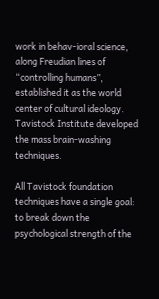work in behav-ioral science, along Freudian lines of “controlling humans”, established it as the world center of cultural ideology. Tavistock Institute developed the mass brain-washing techniques.

All Tavistock foundation techniques have a single goal: to break down the psychological strength of the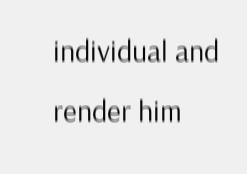individual and render him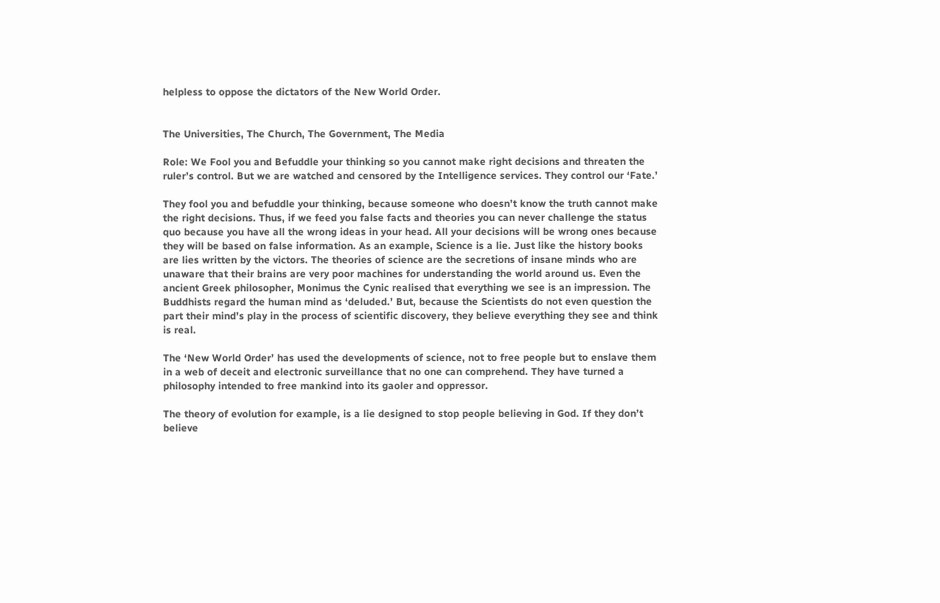helpless to oppose the dictators of the New World Order.


The Universities, The Church, The Government, The Media

Role: We Fool you and Befuddle your thinking so you cannot make right decisions and threaten the ruler’s control. But we are watched and censored by the Intelligence services. They control our ‘Fate.’

They fool you and befuddle your thinking, because someone who doesn’t know the truth cannot make the right decisions. Thus, if we feed you false facts and theories you can never challenge the status quo because you have all the wrong ideas in your head. All your decisions will be wrong ones because they will be based on false information. As an example, Science is a lie. Just like the history books are lies written by the victors. The theories of science are the secretions of insane minds who are unaware that their brains are very poor machines for understanding the world around us. Even the ancient Greek philosopher, Monimus the Cynic realised that everything we see is an impression. The Buddhists regard the human mind as ‘deluded.’ But, because the Scientists do not even question the part their mind’s play in the process of scientific discovery, they believe everything they see and think is real.

The ‘New World Order’ has used the developments of science, not to free people but to enslave them in a web of deceit and electronic surveillance that no one can comprehend. They have turned a philosophy intended to free mankind into its gaoler and oppressor.

The theory of evolution for example, is a lie designed to stop people believing in God. If they don’t believe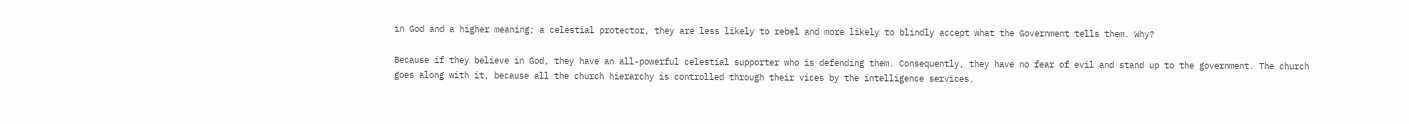in God and a higher meaning; a celestial protector, they are less likely to rebel and more likely to blindly accept what the Government tells them. Why?

Because if they believe in God, they have an all-powerful celestial supporter who is defending them. Consequently, they have no fear of evil and stand up to the government. The church goes along with it, because all the church hierarchy is controlled through their vices by the intelligence services.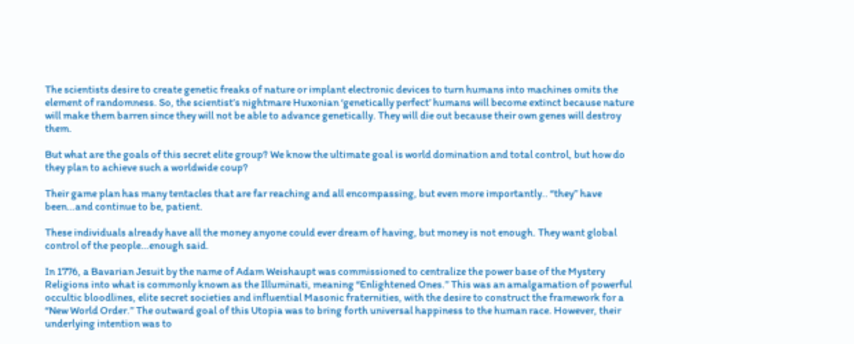The scientists desire to create genetic freaks of nature or implant electronic devices to turn humans into machines omits the element of randomness. So, the scientist’s nightmare Huxonian ‘genetically perfect’ humans will become extinct because nature will make them barren since they will not be able to advance genetically. They will die out because their own genes will destroy them.

But what are the goals of this secret elite group? We know the ultimate goal is world domination and total control, but how do they plan to achieve such a worldwide coup?

Their game plan has many tentacles that are far reaching and all encompassing, but even more importantly.. “they” have been…and continue to be, patient.

These individuals already have all the money anyone could ever dream of having, but money is not enough. They want global control of the people…enough said.

In 1776, a Bavarian Jesuit by the name of Adam Weishaupt was commissioned to centralize the power base of the Mystery Religions into what is commonly known as the Illuminati, meaning “Enlightened Ones.” This was an amalgamation of powerful occultic bloodlines, elite secret societies and influential Masonic fraternities, with the desire to construct the framework for a “New World Order.” The outward goal of this Utopia was to bring forth universal happiness to the human race. However, their underlying intention was to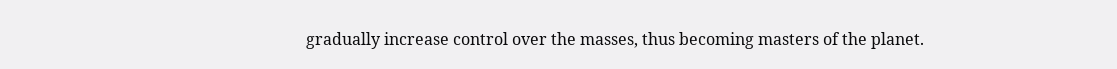gradually increase control over the masses, thus becoming masters of the planet.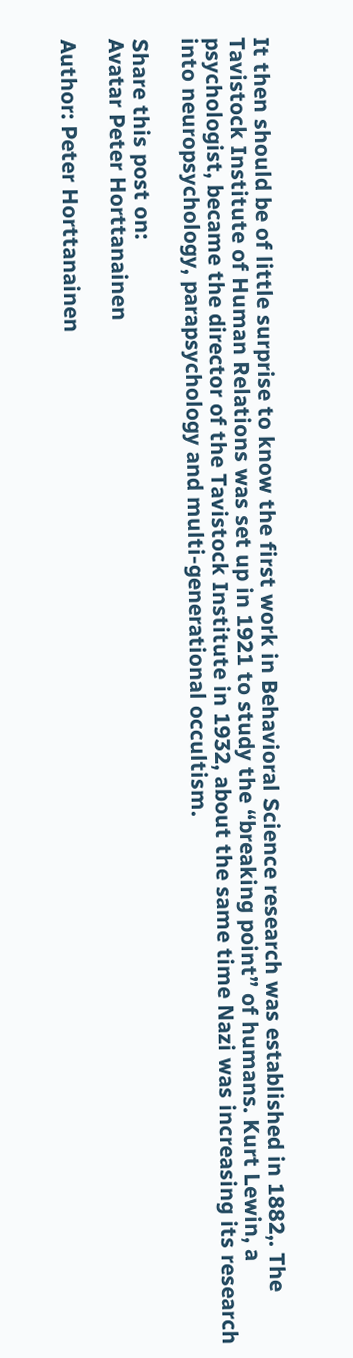It then should be of little surprise to know the first work in Behavioral Science research was established in 1882,. The Tavistock Institute of Human Relations was set up in 1921 to study the “breaking point” of humans. Kurt Lewin, a psychologist, became the director of the Tavistock Institute in 1932, about the same time Nazi was increasing its research into neuropsychology, parapsychology and multi-generational occultism.

Share this post on:
Avatar Peter Horttanainen

Author: Peter Horttanainen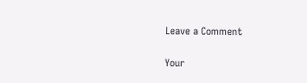Leave a Comment

Your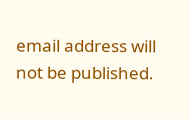email address will not be published.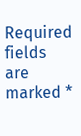Required fields are marked *